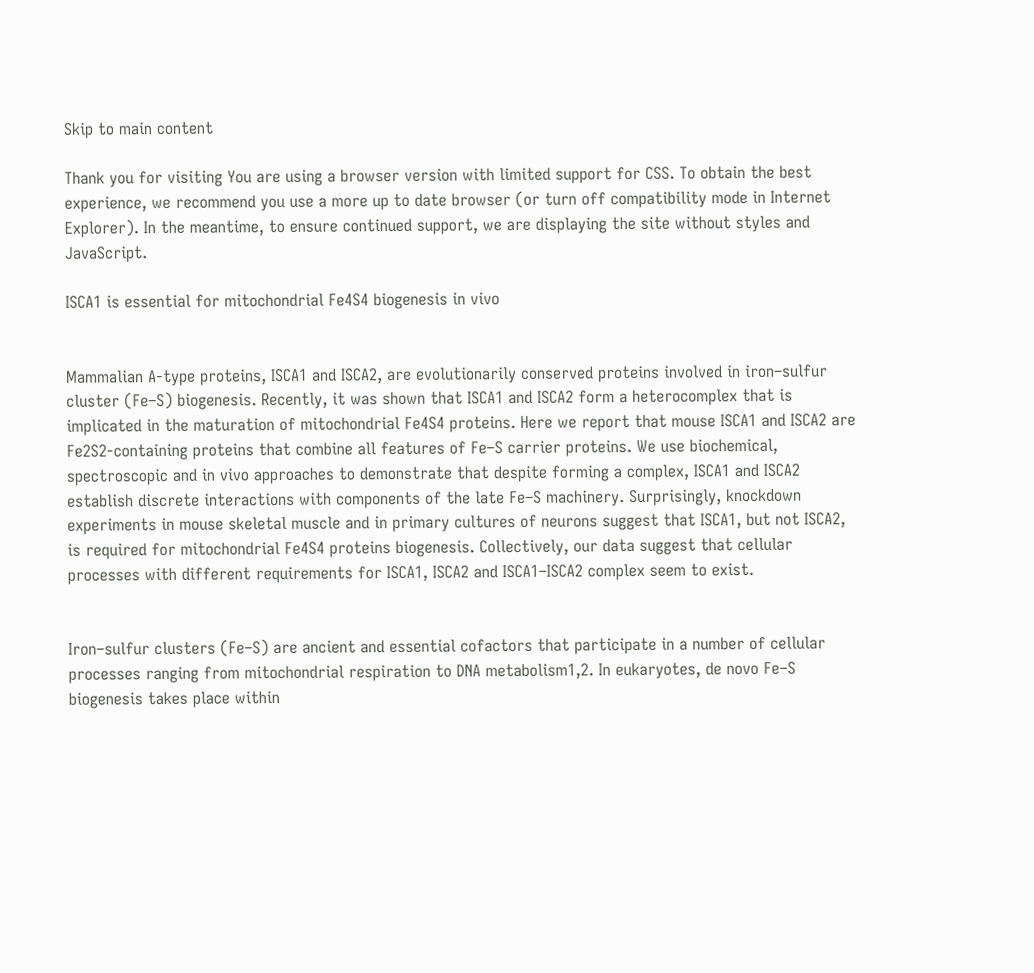Skip to main content

Thank you for visiting You are using a browser version with limited support for CSS. To obtain the best experience, we recommend you use a more up to date browser (or turn off compatibility mode in Internet Explorer). In the meantime, to ensure continued support, we are displaying the site without styles and JavaScript.

ISCA1 is essential for mitochondrial Fe4S4 biogenesis in vivo


Mammalian A-type proteins, ISCA1 and ISCA2, are evolutionarily conserved proteins involved in iron–sulfur cluster (Fe–S) biogenesis. Recently, it was shown that ISCA1 and ISCA2 form a heterocomplex that is implicated in the maturation of mitochondrial Fe4S4 proteins. Here we report that mouse ISCA1 and ISCA2 are Fe2S2-containing proteins that combine all features of Fe–S carrier proteins. We use biochemical, spectroscopic and in vivo approaches to demonstrate that despite forming a complex, ISCA1 and ISCA2 establish discrete interactions with components of the late Fe–S machinery. Surprisingly, knockdown experiments in mouse skeletal muscle and in primary cultures of neurons suggest that ISCA1, but not ISCA2, is required for mitochondrial Fe4S4 proteins biogenesis. Collectively, our data suggest that cellular processes with different requirements for ISCA1, ISCA2 and ISCA1–ISCA2 complex seem to exist.


Iron–sulfur clusters (Fe–S) are ancient and essential cofactors that participate in a number of cellular processes ranging from mitochondrial respiration to DNA metabolism1,2. In eukaryotes, de novo Fe–S biogenesis takes place within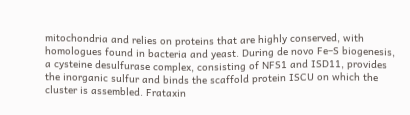mitochondria and relies on proteins that are highly conserved, with homologues found in bacteria and yeast. During de novo Fe–S biogenesis, a cysteine desulfurase complex, consisting of NFS1 and ISD11, provides the inorganic sulfur and binds the scaffold protein ISCU on which the cluster is assembled. Frataxin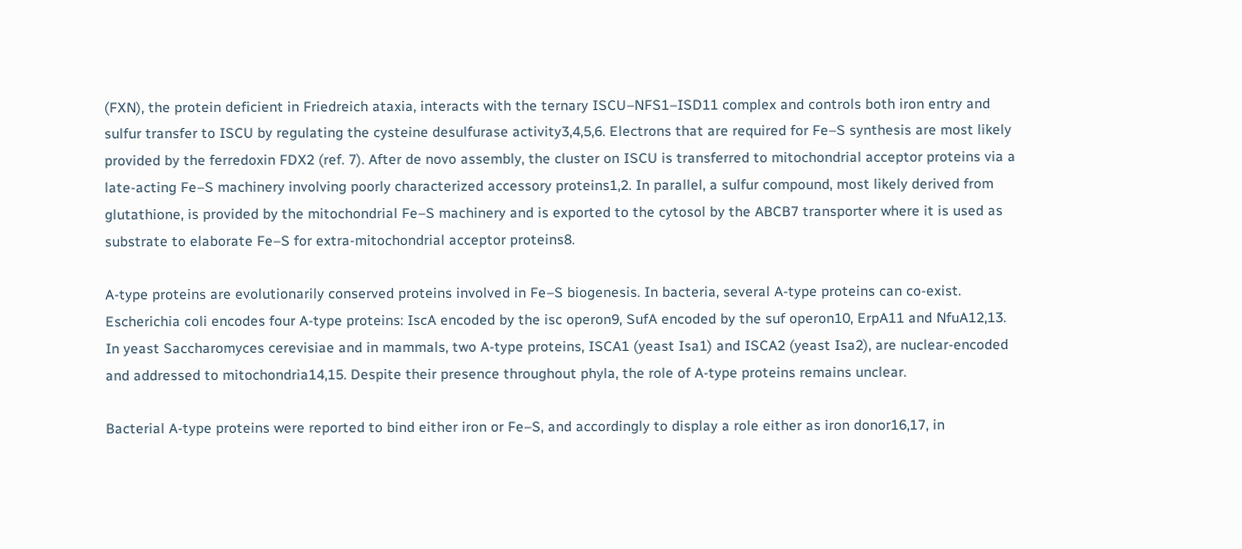(FXN), the protein deficient in Friedreich ataxia, interacts with the ternary ISCU–NFS1–ISD11 complex and controls both iron entry and sulfur transfer to ISCU by regulating the cysteine desulfurase activity3,4,5,6. Electrons that are required for Fe–S synthesis are most likely provided by the ferredoxin FDX2 (ref. 7). After de novo assembly, the cluster on ISCU is transferred to mitochondrial acceptor proteins via a late-acting Fe–S machinery involving poorly characterized accessory proteins1,2. In parallel, a sulfur compound, most likely derived from glutathione, is provided by the mitochondrial Fe–S machinery and is exported to the cytosol by the ABCB7 transporter where it is used as substrate to elaborate Fe–S for extra-mitochondrial acceptor proteins8.

A-type proteins are evolutionarily conserved proteins involved in Fe–S biogenesis. In bacteria, several A-type proteins can co-exist. Escherichia coli encodes four A-type proteins: IscA encoded by the isc operon9, SufA encoded by the suf operon10, ErpA11 and NfuA12,13. In yeast Saccharomyces cerevisiae and in mammals, two A-type proteins, ISCA1 (yeast Isa1) and ISCA2 (yeast Isa2), are nuclear-encoded and addressed to mitochondria14,15. Despite their presence throughout phyla, the role of A-type proteins remains unclear.

Bacterial A-type proteins were reported to bind either iron or Fe–S, and accordingly to display a role either as iron donor16,17, in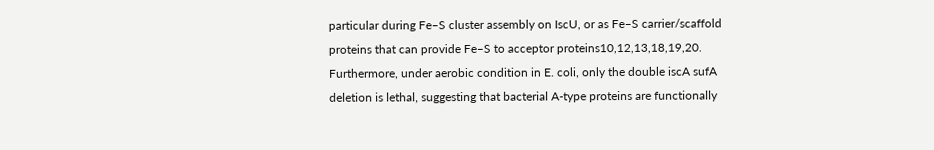particular during Fe–S cluster assembly on IscU, or as Fe–S carrier/scaffold proteins that can provide Fe–S to acceptor proteins10,12,13,18,19,20. Furthermore, under aerobic condition in E. coli, only the double iscA sufA deletion is lethal, suggesting that bacterial A-type proteins are functionally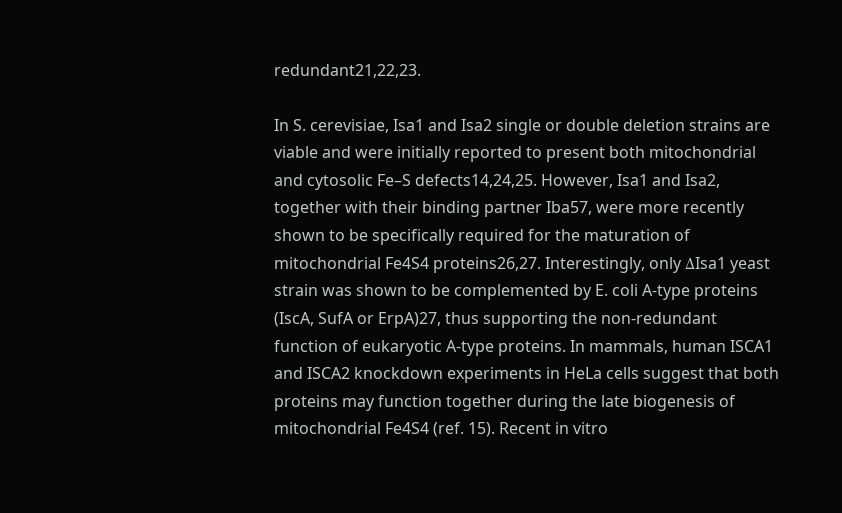redundant21,22,23.

In S. cerevisiae, Isa1 and Isa2 single or double deletion strains are viable and were initially reported to present both mitochondrial and cytosolic Fe–S defects14,24,25. However, Isa1 and Isa2, together with their binding partner Iba57, were more recently shown to be specifically required for the maturation of mitochondrial Fe4S4 proteins26,27. Interestingly, only ΔIsa1 yeast strain was shown to be complemented by E. coli A-type proteins (IscA, SufA or ErpA)27, thus supporting the non-redundant function of eukaryotic A-type proteins. In mammals, human ISCA1 and ISCA2 knockdown experiments in HeLa cells suggest that both proteins may function together during the late biogenesis of mitochondrial Fe4S4 (ref. 15). Recent in vitro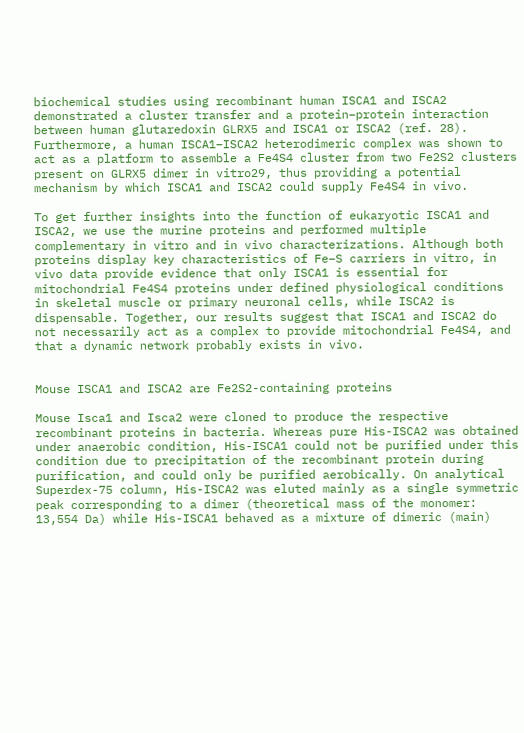biochemical studies using recombinant human ISCA1 and ISCA2 demonstrated a cluster transfer and a protein–protein interaction between human glutaredoxin GLRX5 and ISCA1 or ISCA2 (ref. 28). Furthermore, a human ISCA1–ISCA2 heterodimeric complex was shown to act as a platform to assemble a Fe4S4 cluster from two Fe2S2 clusters present on GLRX5 dimer in vitro29, thus providing a potential mechanism by which ISCA1 and ISCA2 could supply Fe4S4 in vivo.

To get further insights into the function of eukaryotic ISCA1 and ISCA2, we use the murine proteins and performed multiple complementary in vitro and in vivo characterizations. Although both proteins display key characteristics of Fe–S carriers in vitro, in vivo data provide evidence that only ISCA1 is essential for mitochondrial Fe4S4 proteins under defined physiological conditions in skeletal muscle or primary neuronal cells, while ISCA2 is dispensable. Together, our results suggest that ISCA1 and ISCA2 do not necessarily act as a complex to provide mitochondrial Fe4S4, and that a dynamic network probably exists in vivo.


Mouse ISCA1 and ISCA2 are Fe2S2-containing proteins

Mouse Isca1 and Isca2 were cloned to produce the respective recombinant proteins in bacteria. Whereas pure His-ISCA2 was obtained under anaerobic condition, His-ISCA1 could not be purified under this condition due to precipitation of the recombinant protein during purification, and could only be purified aerobically. On analytical Superdex-75 column, His-ISCA2 was eluted mainly as a single symmetric peak corresponding to a dimer (theoretical mass of the monomer: 13,554 Da) while His-ISCA1 behaved as a mixture of dimeric (main)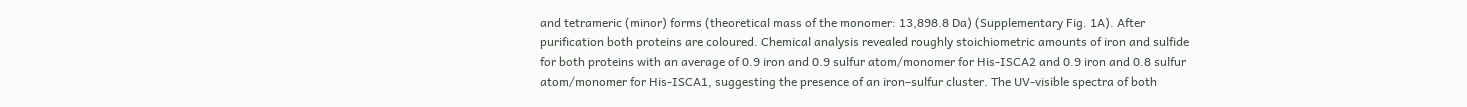and tetrameric (minor) forms (theoretical mass of the monomer: 13,898.8 Da) (Supplementary Fig. 1A). After purification both proteins are coloured. Chemical analysis revealed roughly stoichiometric amounts of iron and sulfide for both proteins with an average of 0.9 iron and 0.9 sulfur atom/monomer for His-ISCA2 and 0.9 iron and 0.8 sulfur atom/monomer for His-ISCA1, suggesting the presence of an iron–sulfur cluster. The UV-visible spectra of both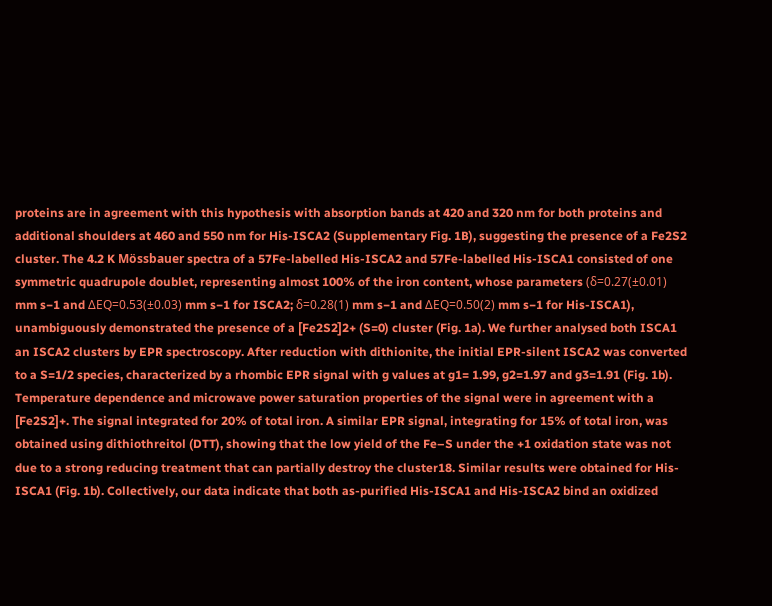proteins are in agreement with this hypothesis with absorption bands at 420 and 320 nm for both proteins and additional shoulders at 460 and 550 nm for His-ISCA2 (Supplementary Fig. 1B), suggesting the presence of a Fe2S2 cluster. The 4.2 K Mössbauer spectra of a 57Fe-labelled His-ISCA2 and 57Fe-labelled His-ISCA1 consisted of one symmetric quadrupole doublet, representing almost 100% of the iron content, whose parameters (δ=0.27(±0.01) mm s−1 and ΔEQ=0.53(±0.03) mm s−1 for ISCA2; δ=0.28(1) mm s−1 and ΔEQ=0.50(2) mm s−1 for His-ISCA1), unambiguously demonstrated the presence of a [Fe2S2]2+ (S=0) cluster (Fig. 1a). We further analysed both ISCA1 an ISCA2 clusters by EPR spectroscopy. After reduction with dithionite, the initial EPR-silent ISCA2 was converted to a S=1/2 species, characterized by a rhombic EPR signal with g values at g1= 1.99, g2=1.97 and g3=1.91 (Fig. 1b). Temperature dependence and microwave power saturation properties of the signal were in agreement with a [Fe2S2]+. The signal integrated for 20% of total iron. A similar EPR signal, integrating for 15% of total iron, was obtained using dithiothreitol (DTT), showing that the low yield of the Fe–S under the +1 oxidation state was not due to a strong reducing treatment that can partially destroy the cluster18. Similar results were obtained for His-ISCA1 (Fig. 1b). Collectively, our data indicate that both as-purified His-ISCA1 and His-ISCA2 bind an oxidized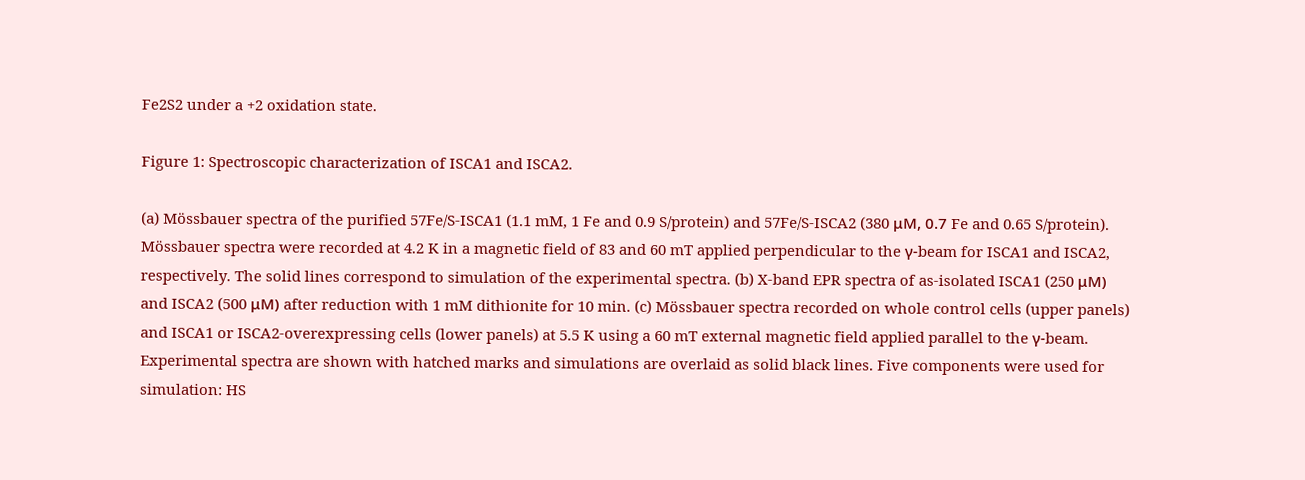Fe2S2 under a +2 oxidation state.

Figure 1: Spectroscopic characterization of ISCA1 and ISCA2.

(a) Mössbauer spectra of the purified 57Fe/S-ISCA1 (1.1 mM, 1 Fe and 0.9 S/protein) and 57Fe/S-ISCA2 (380 μM, 0.7 Fe and 0.65 S/protein). Mössbauer spectra were recorded at 4.2 K in a magnetic field of 83 and 60 mT applied perpendicular to the γ-beam for ISCA1 and ISCA2, respectively. The solid lines correspond to simulation of the experimental spectra. (b) X-band EPR spectra of as-isolated ISCA1 (250 μM) and ISCA2 (500 μM) after reduction with 1 mM dithionite for 10 min. (c) Mössbauer spectra recorded on whole control cells (upper panels) and ISCA1 or ISCA2-overexpressing cells (lower panels) at 5.5 K using a 60 mT external magnetic field applied parallel to the γ-beam. Experimental spectra are shown with hatched marks and simulations are overlaid as solid black lines. Five components were used for simulation: HS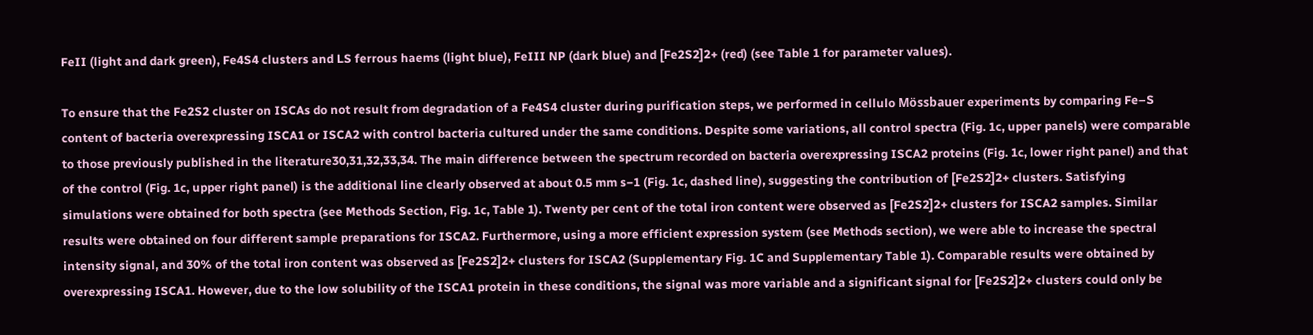FeII (light and dark green), Fe4S4 clusters and LS ferrous haems (light blue), FeIII NP (dark blue) and [Fe2S2]2+ (red) (see Table 1 for parameter values).

To ensure that the Fe2S2 cluster on ISCAs do not result from degradation of a Fe4S4 cluster during purification steps, we performed in cellulo Mössbauer experiments by comparing Fe–S content of bacteria overexpressing ISCA1 or ISCA2 with control bacteria cultured under the same conditions. Despite some variations, all control spectra (Fig. 1c, upper panels) were comparable to those previously published in the literature30,31,32,33,34. The main difference between the spectrum recorded on bacteria overexpressing ISCA2 proteins (Fig. 1c, lower right panel) and that of the control (Fig. 1c, upper right panel) is the additional line clearly observed at about 0.5 mm s−1 (Fig. 1c, dashed line), suggesting the contribution of [Fe2S2]2+ clusters. Satisfying simulations were obtained for both spectra (see Methods Section, Fig. 1c, Table 1). Twenty per cent of the total iron content were observed as [Fe2S2]2+ clusters for ISCA2 samples. Similar results were obtained on four different sample preparations for ISCA2. Furthermore, using a more efficient expression system (see Methods section), we were able to increase the spectral intensity signal, and 30% of the total iron content was observed as [Fe2S2]2+ clusters for ISCA2 (Supplementary Fig. 1C and Supplementary Table 1). Comparable results were obtained by overexpressing ISCA1. However, due to the low solubility of the ISCA1 protein in these conditions, the signal was more variable and a significant signal for [Fe2S2]2+ clusters could only be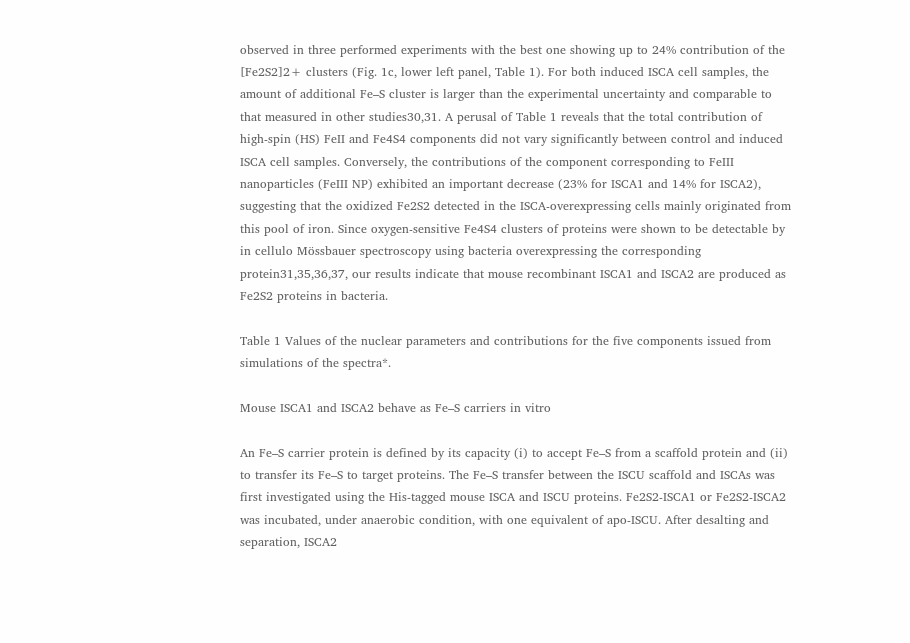observed in three performed experiments with the best one showing up to 24% contribution of the [Fe2S2]2+ clusters (Fig. 1c, lower left panel, Table 1). For both induced ISCA cell samples, the amount of additional Fe–S cluster is larger than the experimental uncertainty and comparable to that measured in other studies30,31. A perusal of Table 1 reveals that the total contribution of high-spin (HS) FeII and Fe4S4 components did not vary significantly between control and induced ISCA cell samples. Conversely, the contributions of the component corresponding to FeIII nanoparticles (FeIII NP) exhibited an important decrease (23% for ISCA1 and 14% for ISCA2), suggesting that the oxidized Fe2S2 detected in the ISCA-overexpressing cells mainly originated from this pool of iron. Since oxygen-sensitive Fe4S4 clusters of proteins were shown to be detectable by in cellulo Mössbauer spectroscopy using bacteria overexpressing the corresponding protein31,35,36,37, our results indicate that mouse recombinant ISCA1 and ISCA2 are produced as Fe2S2 proteins in bacteria.

Table 1 Values of the nuclear parameters and contributions for the five components issued from simulations of the spectra*.

Mouse ISCA1 and ISCA2 behave as Fe–S carriers in vitro

An Fe–S carrier protein is defined by its capacity (i) to accept Fe–S from a scaffold protein and (ii) to transfer its Fe–S to target proteins. The Fe–S transfer between the ISCU scaffold and ISCAs was first investigated using the His-tagged mouse ISCA and ISCU proteins. Fe2S2-ISCA1 or Fe2S2-ISCA2 was incubated, under anaerobic condition, with one equivalent of apo-ISCU. After desalting and separation, ISCA2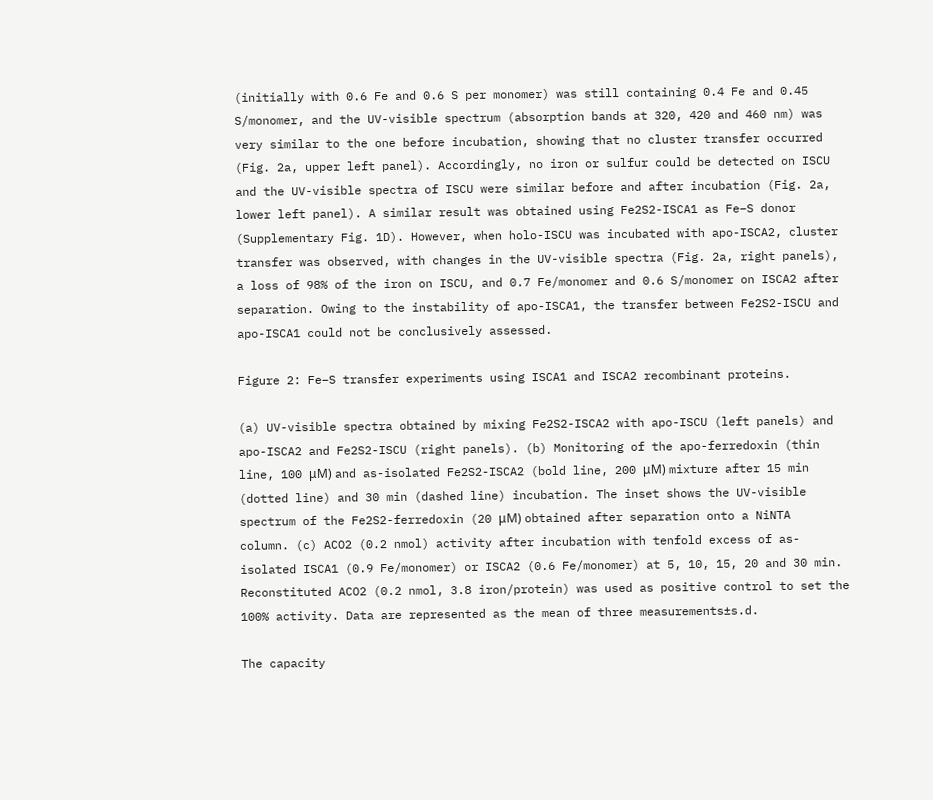(initially with 0.6 Fe and 0.6 S per monomer) was still containing 0.4 Fe and 0.45 S/monomer, and the UV-visible spectrum (absorption bands at 320, 420 and 460 nm) was very similar to the one before incubation, showing that no cluster transfer occurred (Fig. 2a, upper left panel). Accordingly, no iron or sulfur could be detected on ISCU and the UV-visible spectra of ISCU were similar before and after incubation (Fig. 2a, lower left panel). A similar result was obtained using Fe2S2-ISCA1 as Fe–S donor (Supplementary Fig. 1D). However, when holo-ISCU was incubated with apo-ISCA2, cluster transfer was observed, with changes in the UV-visible spectra (Fig. 2a, right panels), a loss of 98% of the iron on ISCU, and 0.7 Fe/monomer and 0.6 S/monomer on ISCA2 after separation. Owing to the instability of apo-ISCA1, the transfer between Fe2S2-ISCU and apo-ISCA1 could not be conclusively assessed.

Figure 2: Fe–S transfer experiments using ISCA1 and ISCA2 recombinant proteins.

(a) UV-visible spectra obtained by mixing Fe2S2-ISCA2 with apo-ISCU (left panels) and apo-ISCA2 and Fe2S2-ISCU (right panels). (b) Monitoring of the apo-ferredoxin (thin line, 100 μM) and as-isolated Fe2S2-ISCA2 (bold line, 200 μM) mixture after 15 min (dotted line) and 30 min (dashed line) incubation. The inset shows the UV-visible spectrum of the Fe2S2-ferredoxin (20 μM) obtained after separation onto a NiNTA column. (c) ACO2 (0.2 nmol) activity after incubation with tenfold excess of as-isolated ISCA1 (0.9 Fe/monomer) or ISCA2 (0.6 Fe/monomer) at 5, 10, 15, 20 and 30 min. Reconstituted ACO2 (0.2 nmol, 3.8 iron/protein) was used as positive control to set the 100% activity. Data are represented as the mean of three measurements±s.d.

The capacity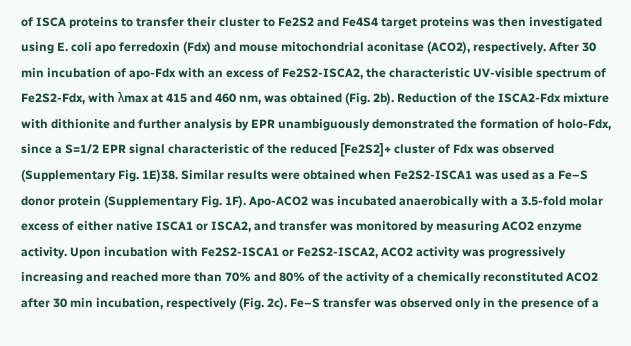of ISCA proteins to transfer their cluster to Fe2S2 and Fe4S4 target proteins was then investigated using E. coli apo ferredoxin (Fdx) and mouse mitochondrial aconitase (ACO2), respectively. After 30 min incubation of apo-Fdx with an excess of Fe2S2-ISCA2, the characteristic UV-visible spectrum of Fe2S2-Fdx, with λmax at 415 and 460 nm, was obtained (Fig. 2b). Reduction of the ISCA2-Fdx mixture with dithionite and further analysis by EPR unambiguously demonstrated the formation of holo-Fdx, since a S=1/2 EPR signal characteristic of the reduced [Fe2S2]+ cluster of Fdx was observed (Supplementary Fig. 1E)38. Similar results were obtained when Fe2S2-ISCA1 was used as a Fe–S donor protein (Supplementary Fig. 1F). Apo-ACO2 was incubated anaerobically with a 3.5-fold molar excess of either native ISCA1 or ISCA2, and transfer was monitored by measuring ACO2 enzyme activity. Upon incubation with Fe2S2-ISCA1 or Fe2S2-ISCA2, ACO2 activity was progressively increasing and reached more than 70% and 80% of the activity of a chemically reconstituted ACO2 after 30 min incubation, respectively (Fig. 2c). Fe–S transfer was observed only in the presence of a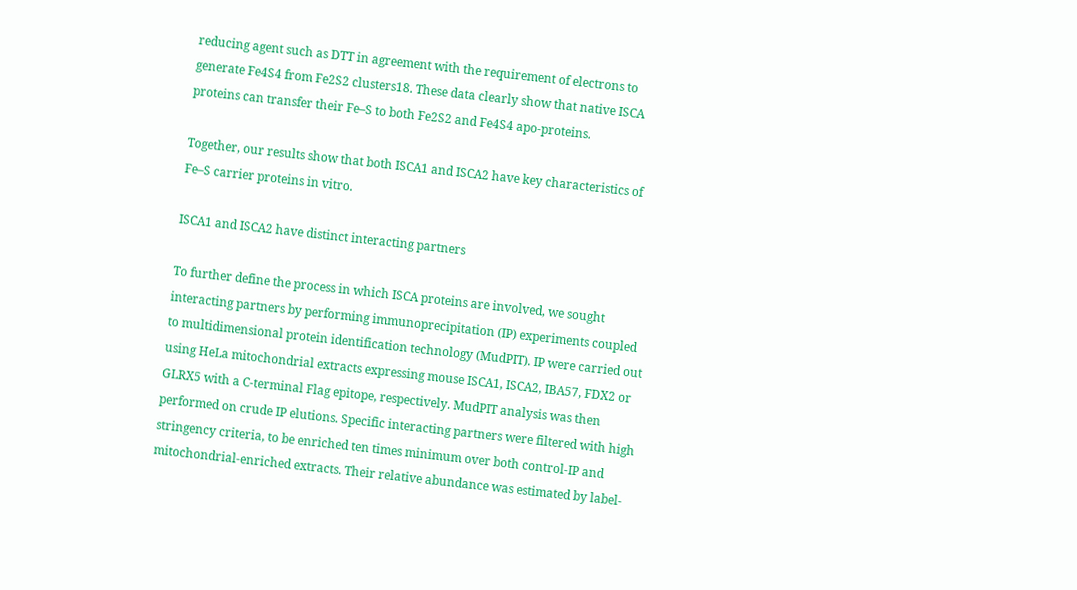reducing agent such as DTT in agreement with the requirement of electrons to generate Fe4S4 from Fe2S2 clusters18. These data clearly show that native ISCA proteins can transfer their Fe–S to both Fe2S2 and Fe4S4 apo-proteins.

Together, our results show that both ISCA1 and ISCA2 have key characteristics of Fe–S carrier proteins in vitro.

ISCA1 and ISCA2 have distinct interacting partners

To further define the process in which ISCA proteins are involved, we sought interacting partners by performing immunoprecipitation (IP) experiments coupled to multidimensional protein identification technology (MudPIT). IP were carried out using HeLa mitochondrial extracts expressing mouse ISCA1, ISCA2, IBA57, FDX2 or GLRX5 with a C-terminal Flag epitope, respectively. MudPIT analysis was then performed on crude IP elutions. Specific interacting partners were filtered with high stringency criteria, to be enriched ten times minimum over both control-IP and mitochondrial-enriched extracts. Their relative abundance was estimated by label-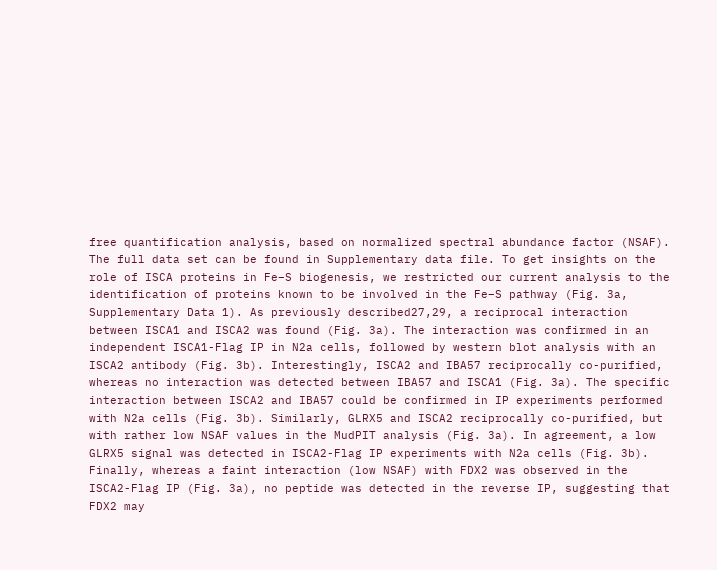free quantification analysis, based on normalized spectral abundance factor (NSAF). The full data set can be found in Supplementary data file. To get insights on the role of ISCA proteins in Fe–S biogenesis, we restricted our current analysis to the identification of proteins known to be involved in the Fe–S pathway (Fig. 3a, Supplementary Data 1). As previously described27,29, a reciprocal interaction between ISCA1 and ISCA2 was found (Fig. 3a). The interaction was confirmed in an independent ISCA1-Flag IP in N2a cells, followed by western blot analysis with an ISCA2 antibody (Fig. 3b). Interestingly, ISCA2 and IBA57 reciprocally co-purified, whereas no interaction was detected between IBA57 and ISCA1 (Fig. 3a). The specific interaction between ISCA2 and IBA57 could be confirmed in IP experiments performed with N2a cells (Fig. 3b). Similarly, GLRX5 and ISCA2 reciprocally co-purified, but with rather low NSAF values in the MudPIT analysis (Fig. 3a). In agreement, a low GLRX5 signal was detected in ISCA2-Flag IP experiments with N2a cells (Fig. 3b). Finally, whereas a faint interaction (low NSAF) with FDX2 was observed in the ISCA2-Flag IP (Fig. 3a), no peptide was detected in the reverse IP, suggesting that FDX2 may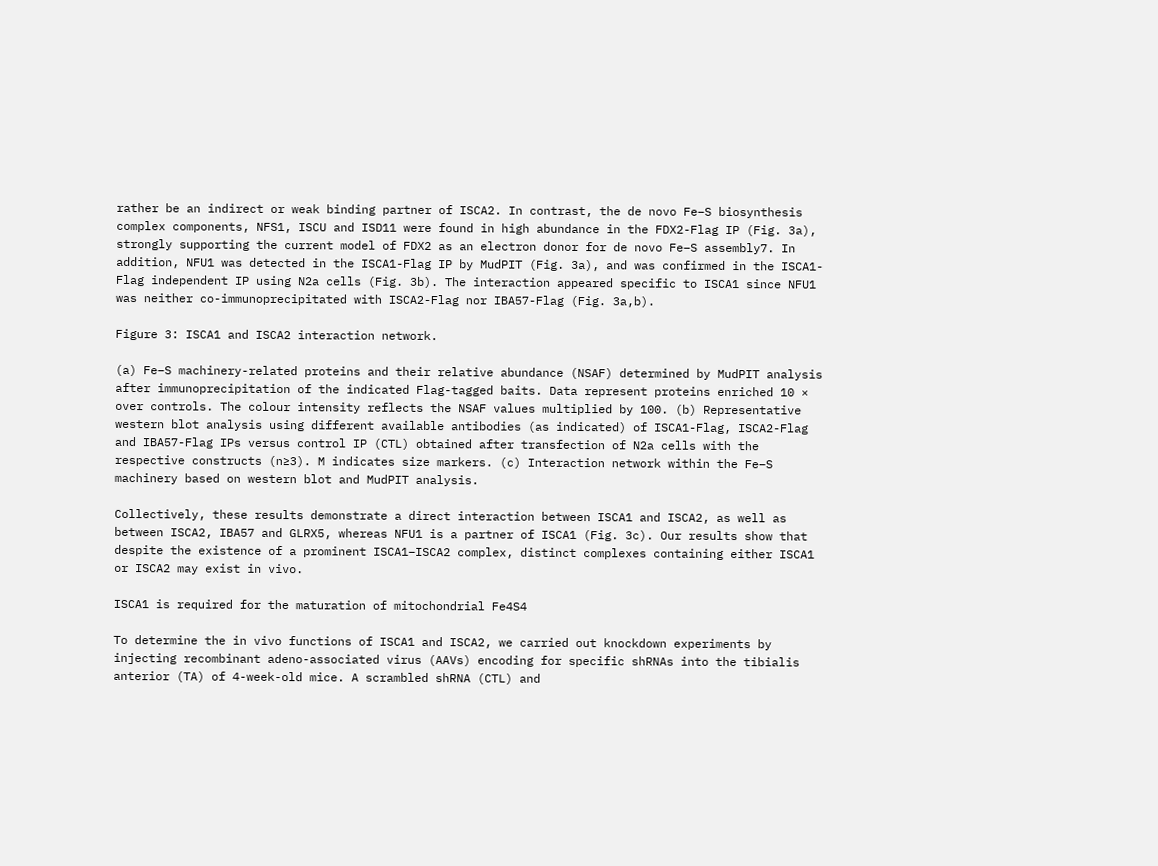rather be an indirect or weak binding partner of ISCA2. In contrast, the de novo Fe–S biosynthesis complex components, NFS1, ISCU and ISD11 were found in high abundance in the FDX2-Flag IP (Fig. 3a), strongly supporting the current model of FDX2 as an electron donor for de novo Fe–S assembly7. In addition, NFU1 was detected in the ISCA1-Flag IP by MudPIT (Fig. 3a), and was confirmed in the ISCA1-Flag independent IP using N2a cells (Fig. 3b). The interaction appeared specific to ISCA1 since NFU1 was neither co-immunoprecipitated with ISCA2-Flag nor IBA57-Flag (Fig. 3a,b).

Figure 3: ISCA1 and ISCA2 interaction network.

(a) Fe–S machinery-related proteins and their relative abundance (NSAF) determined by MudPIT analysis after immunoprecipitation of the indicated Flag-tagged baits. Data represent proteins enriched 10 × over controls. The colour intensity reflects the NSAF values multiplied by 100. (b) Representative western blot analysis using different available antibodies (as indicated) of ISCA1-Flag, ISCA2-Flag and IBA57-Flag IPs versus control IP (CTL) obtained after transfection of N2a cells with the respective constructs (n≥3). M indicates size markers. (c) Interaction network within the Fe–S machinery based on western blot and MudPIT analysis.

Collectively, these results demonstrate a direct interaction between ISCA1 and ISCA2, as well as between ISCA2, IBA57 and GLRX5, whereas NFU1 is a partner of ISCA1 (Fig. 3c). Our results show that despite the existence of a prominent ISCA1–ISCA2 complex, distinct complexes containing either ISCA1 or ISCA2 may exist in vivo.

ISCA1 is required for the maturation of mitochondrial Fe4S4

To determine the in vivo functions of ISCA1 and ISCA2, we carried out knockdown experiments by injecting recombinant adeno-associated virus (AAVs) encoding for specific shRNAs into the tibialis anterior (TA) of 4-week-old mice. A scrambled shRNA (CTL) and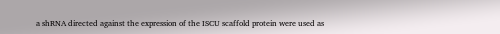a shRNA directed against the expression of the ISCU scaffold protein were used as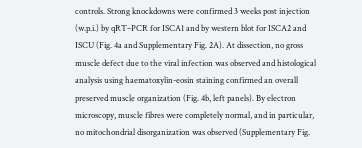controls. Strong knockdowns were confirmed 3 weeks post injection (w.p.i.) by qRT–PCR for ISCA1 and by western blot for ISCA2 and ISCU (Fig. 4a and Supplementary Fig. 2A). At dissection, no gross muscle defect due to the viral infection was observed and histological analysis using haematoxylin-eosin staining confirmed an overall preserved muscle organization (Fig. 4b, left panels). By electron microscopy, muscle fibres were completely normal, and in particular, no mitochondrial disorganization was observed (Supplementary Fig.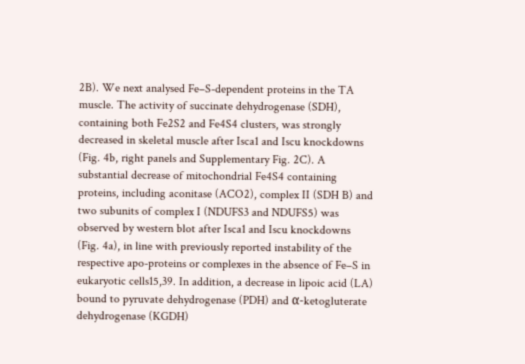2B). We next analysed Fe–S-dependent proteins in the TA muscle. The activity of succinate dehydrogenase (SDH), containing both Fe2S2 and Fe4S4 clusters, was strongly decreased in skeletal muscle after Isca1 and Iscu knockdowns (Fig. 4b, right panels and Supplementary Fig. 2C). A substantial decrease of mitochondrial Fe4S4 containing proteins, including aconitase (ACO2), complex II (SDH B) and two subunits of complex I (NDUFS3 and NDUFS5) was observed by western blot after Isca1 and Iscu knockdowns (Fig. 4a), in line with previously reported instability of the respective apo-proteins or complexes in the absence of Fe–S in eukaryotic cells15,39. In addition, a decrease in lipoic acid (LA) bound to pyruvate dehydrogenase (PDH) and α-ketogluterate dehydrogenase (KGDH)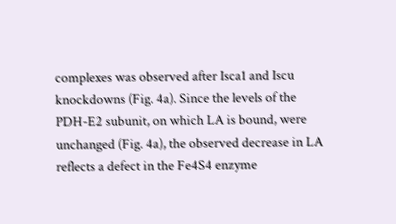complexes was observed after Isca1 and Iscu knockdowns (Fig. 4a). Since the levels of the PDH-E2 subunit, on which LA is bound, were unchanged (Fig. 4a), the observed decrease in LA reflects a defect in the Fe4S4 enzyme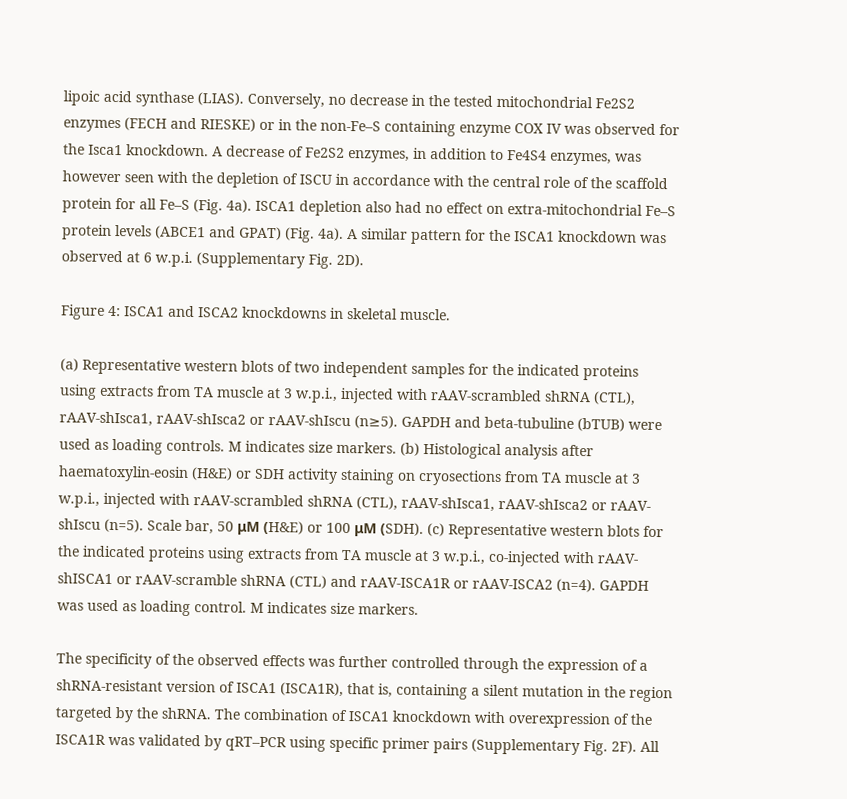lipoic acid synthase (LIAS). Conversely, no decrease in the tested mitochondrial Fe2S2 enzymes (FECH and RIESKE) or in the non-Fe–S containing enzyme COX IV was observed for the Isca1 knockdown. A decrease of Fe2S2 enzymes, in addition to Fe4S4 enzymes, was however seen with the depletion of ISCU in accordance with the central role of the scaffold protein for all Fe–S (Fig. 4a). ISCA1 depletion also had no effect on extra-mitochondrial Fe–S protein levels (ABCE1 and GPAT) (Fig. 4a). A similar pattern for the ISCA1 knockdown was observed at 6 w.p.i. (Supplementary Fig. 2D).

Figure 4: ISCA1 and ISCA2 knockdowns in skeletal muscle.

(a) Representative western blots of two independent samples for the indicated proteins using extracts from TA muscle at 3 w.p.i., injected with rAAV-scrambled shRNA (CTL), rAAV-shIsca1, rAAV-shIsca2 or rAAV-shIscu (n≥5). GAPDH and beta-tubuline (bTUB) were used as loading controls. M indicates size markers. (b) Histological analysis after haematoxylin-eosin (H&E) or SDH activity staining on cryosections from TA muscle at 3 w.p.i., injected with rAAV-scrambled shRNA (CTL), rAAV-shIsca1, rAAV-shIsca2 or rAAV-shIscu (n=5). Scale bar, 50 μM (H&E) or 100 μM (SDH). (c) Representative western blots for the indicated proteins using extracts from TA muscle at 3 w.p.i., co-injected with rAAV-shISCA1 or rAAV-scramble shRNA (CTL) and rAAV-ISCA1R or rAAV-ISCA2 (n=4). GAPDH was used as loading control. M indicates size markers.

The specificity of the observed effects was further controlled through the expression of a shRNA-resistant version of ISCA1 (ISCA1R), that is, containing a silent mutation in the region targeted by the shRNA. The combination of ISCA1 knockdown with overexpression of the ISCA1R was validated by qRT–PCR using specific primer pairs (Supplementary Fig. 2F). All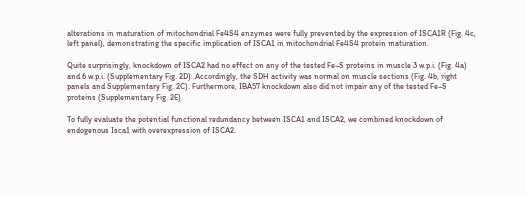alterations in maturation of mitochondrial Fe4S4 enzymes were fully prevented by the expression of ISCA1R (Fig. 4c, left panel), demonstrating the specific implication of ISCA1 in mitochondrial Fe4S4 protein maturation.

Quite surprisingly, knockdown of ISCA2 had no effect on any of the tested Fe–S proteins in muscle 3 w.p.i. (Fig. 4a) and 6 w.p.i. (Supplementary Fig. 2D). Accordingly, the SDH activity was normal on muscle sections (Fig. 4b, right panels and Supplementary Fig. 2C). Furthermore, IBA57 knockdown also did not impair any of the tested Fe–S proteins (Supplementary Fig. 2E).

To fully evaluate the potential functional redundancy between ISCA1 and ISCA2, we combined knockdown of endogenous Isca1 with overexpression of ISCA2.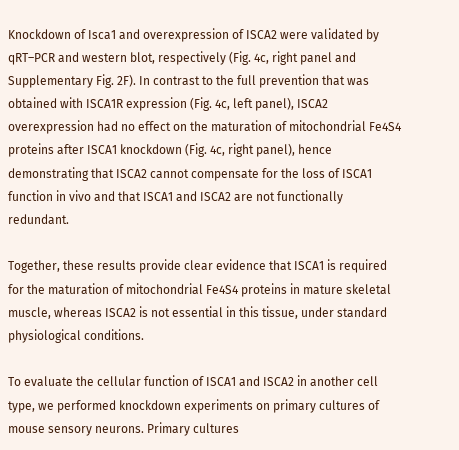Knockdown of Isca1 and overexpression of ISCA2 were validated by qRT–PCR and western blot, respectively (Fig. 4c, right panel and Supplementary Fig. 2F). In contrast to the full prevention that was obtained with ISCA1R expression (Fig. 4c, left panel), ISCA2 overexpression had no effect on the maturation of mitochondrial Fe4S4 proteins after ISCA1 knockdown (Fig. 4c, right panel), hence demonstrating that ISCA2 cannot compensate for the loss of ISCA1 function in vivo and that ISCA1 and ISCA2 are not functionally redundant.

Together, these results provide clear evidence that ISCA1 is required for the maturation of mitochondrial Fe4S4 proteins in mature skeletal muscle, whereas ISCA2 is not essential in this tissue, under standard physiological conditions.

To evaluate the cellular function of ISCA1 and ISCA2 in another cell type, we performed knockdown experiments on primary cultures of mouse sensory neurons. Primary cultures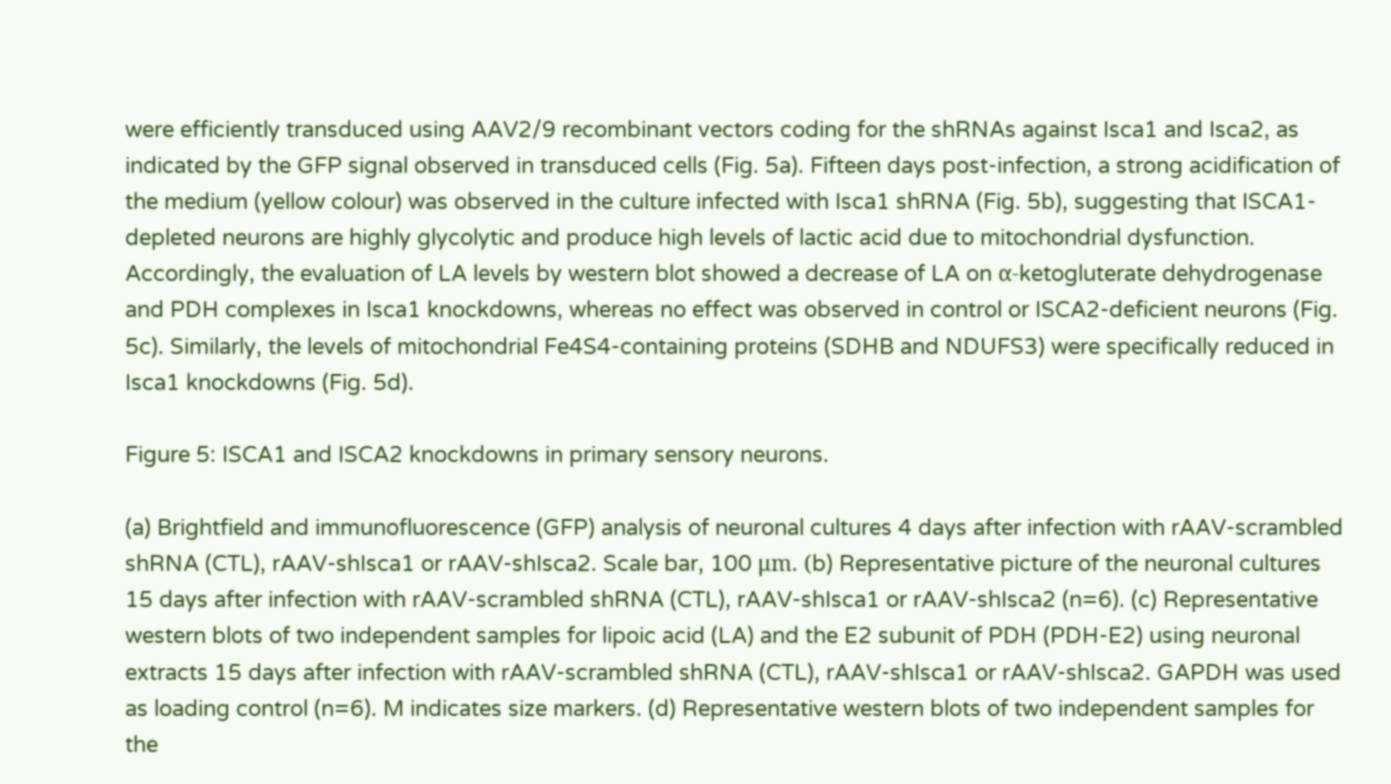were efficiently transduced using AAV2/9 recombinant vectors coding for the shRNAs against Isca1 and Isca2, as indicated by the GFP signal observed in transduced cells (Fig. 5a). Fifteen days post-infection, a strong acidification of the medium (yellow colour) was observed in the culture infected with Isca1 shRNA (Fig. 5b), suggesting that ISCA1-depleted neurons are highly glycolytic and produce high levels of lactic acid due to mitochondrial dysfunction. Accordingly, the evaluation of LA levels by western blot showed a decrease of LA on α-ketogluterate dehydrogenase and PDH complexes in Isca1 knockdowns, whereas no effect was observed in control or ISCA2-deficient neurons (Fig. 5c). Similarly, the levels of mitochondrial Fe4S4-containing proteins (SDHB and NDUFS3) were specifically reduced in Isca1 knockdowns (Fig. 5d).

Figure 5: ISCA1 and ISCA2 knockdowns in primary sensory neurons.

(a) Brightfield and immunofluorescence (GFP) analysis of neuronal cultures 4 days after infection with rAAV-scrambled shRNA (CTL), rAAV-shIsca1 or rAAV-shIsca2. Scale bar, 100 μm. (b) Representative picture of the neuronal cultures 15 days after infection with rAAV-scrambled shRNA (CTL), rAAV-shIsca1 or rAAV-shIsca2 (n=6). (c) Representative western blots of two independent samples for lipoic acid (LA) and the E2 subunit of PDH (PDH-E2) using neuronal extracts 15 days after infection with rAAV-scrambled shRNA (CTL), rAAV-shIsca1 or rAAV-shIsca2. GAPDH was used as loading control (n=6). M indicates size markers. (d) Representative western blots of two independent samples for the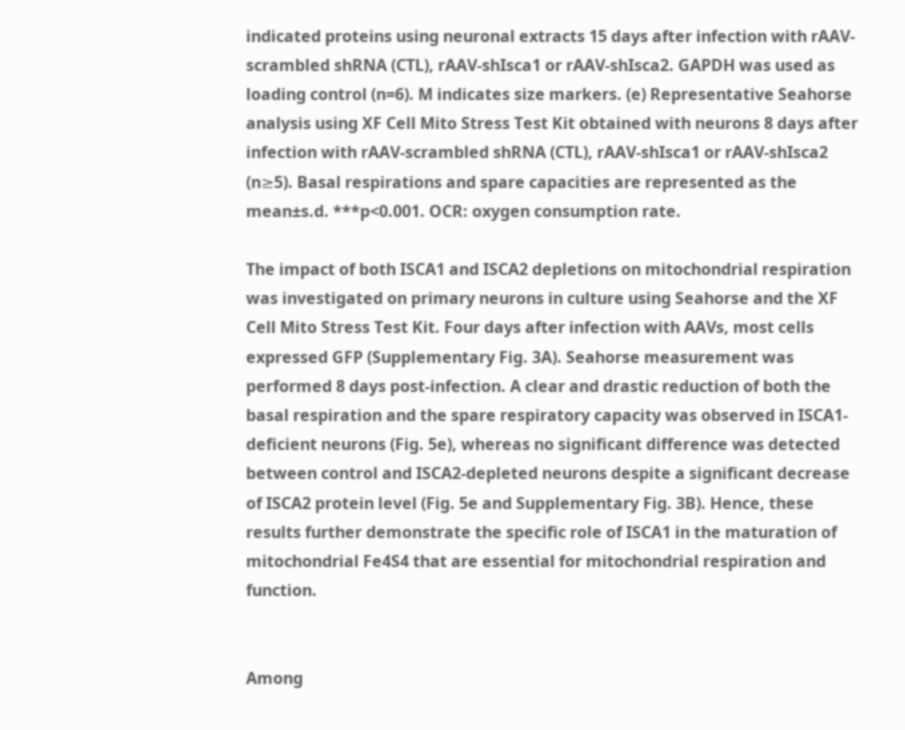indicated proteins using neuronal extracts 15 days after infection with rAAV-scrambled shRNA (CTL), rAAV-shIsca1 or rAAV-shIsca2. GAPDH was used as loading control (n=6). M indicates size markers. (e) Representative Seahorse analysis using XF Cell Mito Stress Test Kit obtained with neurons 8 days after infection with rAAV-scrambled shRNA (CTL), rAAV-shIsca1 or rAAV-shIsca2 (n≥5). Basal respirations and spare capacities are represented as the mean±s.d. ***p<0.001. OCR: oxygen consumption rate.

The impact of both ISCA1 and ISCA2 depletions on mitochondrial respiration was investigated on primary neurons in culture using Seahorse and the XF Cell Mito Stress Test Kit. Four days after infection with AAVs, most cells expressed GFP (Supplementary Fig. 3A). Seahorse measurement was performed 8 days post-infection. A clear and drastic reduction of both the basal respiration and the spare respiratory capacity was observed in ISCA1-deficient neurons (Fig. 5e), whereas no significant difference was detected between control and ISCA2-depleted neurons despite a significant decrease of ISCA2 protein level (Fig. 5e and Supplementary Fig. 3B). Hence, these results further demonstrate the specific role of ISCA1 in the maturation of mitochondrial Fe4S4 that are essential for mitochondrial respiration and function.


Among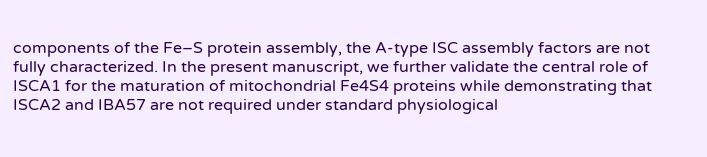components of the Fe–S protein assembly, the A-type ISC assembly factors are not fully characterized. In the present manuscript, we further validate the central role of ISCA1 for the maturation of mitochondrial Fe4S4 proteins while demonstrating that ISCA2 and IBA57 are not required under standard physiological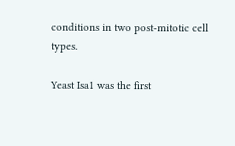conditions in two post-mitotic cell types.

Yeast Isa1 was the first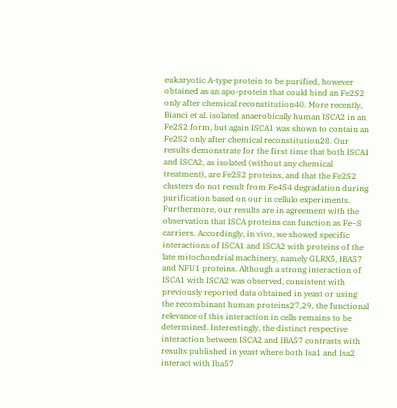eukaryotic A-type protein to be purified, however obtained as an apo-protein that could bind an Fe2S2 only after chemical reconstitution40. More recently, Bianci et al. isolated anaerobically human ISCA2 in an Fe2S2 form, but again ISCA1 was shown to contain an Fe2S2 only after chemical reconstitution28. Our results demonstrate for the first time that both ISCA1 and ISCA2, as isolated (without any chemical treatment), are Fe2S2 proteins, and that the Fe2S2 clusters do not result from Fe4S4 degradation during purification based on our in cellulo experiments. Furthermore, our results are in agreement with the observation that ISCA proteins can function as Fe–S carriers. Accordingly, in vivo, we showed specific interactions of ISCA1 and ISCA2 with proteins of the late mitochondrial machinery, namely GLRX5, IBA57 and NFU1 proteins. Although a strong interaction of ISCA1 with ISCA2 was observed, consistent with previously reported data obtained in yeast or using the recombinant human proteins27,29, the functional relevance of this interaction in cells remains to be determined. Interestingly, the distinct respective interaction between ISCA2 and IBA57 contrasts with results published in yeast where both Isa1 and Isa2 interact with Iba57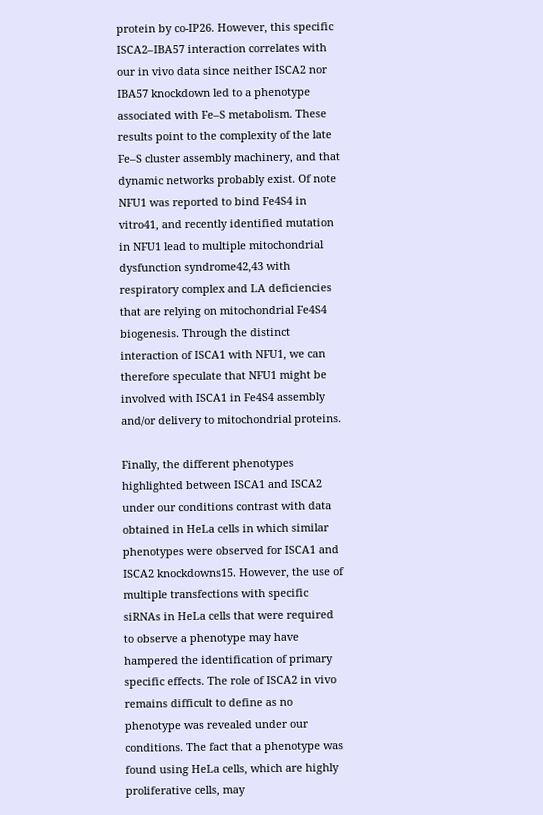protein by co-IP26. However, this specific ISCA2–IBA57 interaction correlates with our in vivo data since neither ISCA2 nor IBA57 knockdown led to a phenotype associated with Fe–S metabolism. These results point to the complexity of the late Fe–S cluster assembly machinery, and that dynamic networks probably exist. Of note NFU1 was reported to bind Fe4S4 in vitro41, and recently identified mutation in NFU1 lead to multiple mitochondrial dysfunction syndrome42,43 with respiratory complex and LA deficiencies that are relying on mitochondrial Fe4S4 biogenesis. Through the distinct interaction of ISCA1 with NFU1, we can therefore speculate that NFU1 might be involved with ISCA1 in Fe4S4 assembly and/or delivery to mitochondrial proteins.

Finally, the different phenotypes highlighted between ISCA1 and ISCA2 under our conditions contrast with data obtained in HeLa cells in which similar phenotypes were observed for ISCA1 and ISCA2 knockdowns15. However, the use of multiple transfections with specific siRNAs in HeLa cells that were required to observe a phenotype may have hampered the identification of primary specific effects. The role of ISCA2 in vivo remains difficult to define as no phenotype was revealed under our conditions. The fact that a phenotype was found using HeLa cells, which are highly proliferative cells, may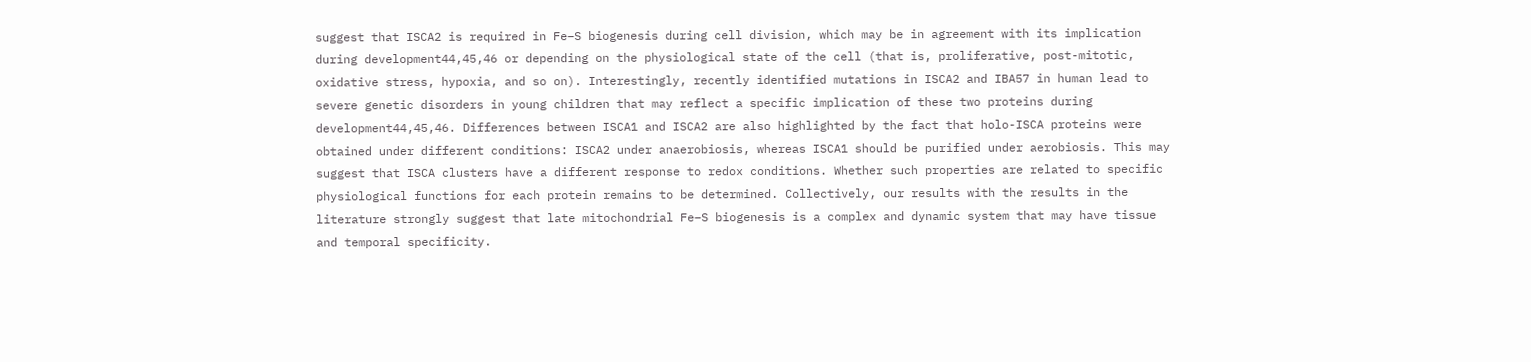suggest that ISCA2 is required in Fe–S biogenesis during cell division, which may be in agreement with its implication during development44,45,46 or depending on the physiological state of the cell (that is, proliferative, post-mitotic, oxidative stress, hypoxia, and so on). Interestingly, recently identified mutations in ISCA2 and IBA57 in human lead to severe genetic disorders in young children that may reflect a specific implication of these two proteins during development44,45,46. Differences between ISCA1 and ISCA2 are also highlighted by the fact that holo-ISCA proteins were obtained under different conditions: ISCA2 under anaerobiosis, whereas ISCA1 should be purified under aerobiosis. This may suggest that ISCA clusters have a different response to redox conditions. Whether such properties are related to specific physiological functions for each protein remains to be determined. Collectively, our results with the results in the literature strongly suggest that late mitochondrial Fe–S biogenesis is a complex and dynamic system that may have tissue and temporal specificity.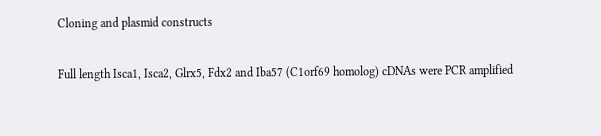Cloning and plasmid constructs

Full length Isca1, Isca2, Glrx5, Fdx2 and Iba57 (C1orf69 homolog) cDNAs were PCR amplified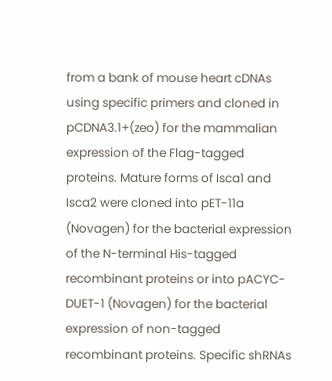from a bank of mouse heart cDNAs using specific primers and cloned in pCDNA3.1+(zeo) for the mammalian expression of the Flag-tagged proteins. Mature forms of Isca1 and Isca2 were cloned into pET-11a (Novagen) for the bacterial expression of the N-terminal His-tagged recombinant proteins or into pACYC-DUET-1 (Novagen) for the bacterial expression of non-tagged recombinant proteins. Specific shRNAs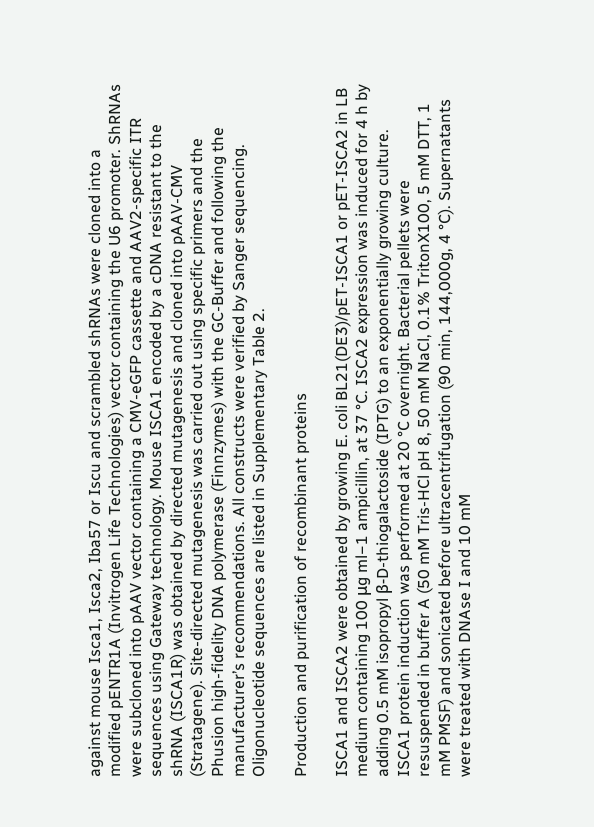against mouse Isca1, Isca2, Iba57 or Iscu and scrambled shRNAs were cloned into a modified pENTR1A (Invitrogen Life Technologies) vector containing the U6 promoter. ShRNAs were subcloned into pAAV vector containing a CMV-eGFP cassette and AAV2-specific ITR sequences using Gateway technology. Mouse ISCA1 encoded by a cDNA resistant to the shRNA (ISCA1R) was obtained by directed mutagenesis and cloned into pAAV-CMV (Stratagene). Site-directed mutagenesis was carried out using specific primers and the Phusion high-fidelity DNA polymerase (Finnzymes) with the GC-Buffer and following the manufacturer’s recommendations. All constructs were verified by Sanger sequencing. Oligonucleotide sequences are listed in Supplementary Table 2.

Production and purification of recombinant proteins

ISCA1 and ISCA2 were obtained by growing E. coli BL21(DE3)/pET-ISCA1 or pET-ISCA2 in LB medium containing 100 μg ml−1 ampicillin, at 37 °C. ISCA2 expression was induced for 4 h by adding 0.5 mM isopropyl β-D-thiogalactoside (IPTG) to an exponentially growing culture. ISCA1 protein induction was performed at 20 °C overnight. Bacterial pellets were resuspended in buffer A (50 mM Tris-HCl pH 8, 50 mM NaCl, 0.1% TritonX100, 5 mM DTT, 1 mM PMSF) and sonicated before ultracentrifugation (90 min, 144,000g, 4 °C). Supernatants were treated with DNAse I and 10 mM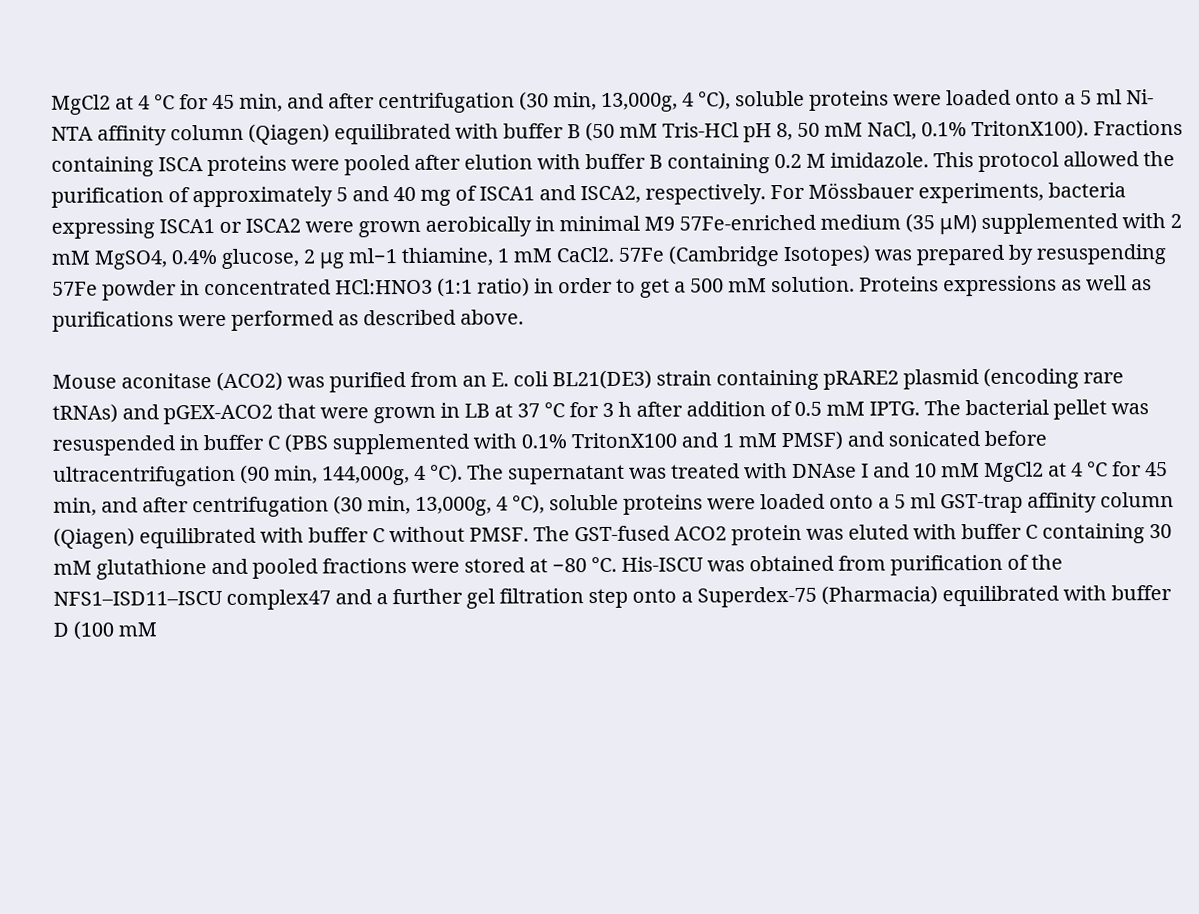MgCl2 at 4 °C for 45 min, and after centrifugation (30 min, 13,000g, 4 °C), soluble proteins were loaded onto a 5 ml Ni-NTA affinity column (Qiagen) equilibrated with buffer B (50 mM Tris-HCl pH 8, 50 mM NaCl, 0.1% TritonX100). Fractions containing ISCA proteins were pooled after elution with buffer B containing 0.2 M imidazole. This protocol allowed the purification of approximately 5 and 40 mg of ISCA1 and ISCA2, respectively. For Mössbauer experiments, bacteria expressing ISCA1 or ISCA2 were grown aerobically in minimal M9 57Fe-enriched medium (35 μM) supplemented with 2 mM MgSO4, 0.4% glucose, 2 μg ml−1 thiamine, 1 mM CaCl2. 57Fe (Cambridge Isotopes) was prepared by resuspending 57Fe powder in concentrated HCl:HNO3 (1:1 ratio) in order to get a 500 mM solution. Proteins expressions as well as purifications were performed as described above.

Mouse aconitase (ACO2) was purified from an E. coli BL21(DE3) strain containing pRARE2 plasmid (encoding rare tRNAs) and pGEX-ACO2 that were grown in LB at 37 °C for 3 h after addition of 0.5 mM IPTG. The bacterial pellet was resuspended in buffer C (PBS supplemented with 0.1% TritonX100 and 1 mM PMSF) and sonicated before ultracentrifugation (90 min, 144,000g, 4 °C). The supernatant was treated with DNAse I and 10 mM MgCl2 at 4 °C for 45 min, and after centrifugation (30 min, 13,000g, 4 °C), soluble proteins were loaded onto a 5 ml GST-trap affinity column (Qiagen) equilibrated with buffer C without PMSF. The GST-fused ACO2 protein was eluted with buffer C containing 30 mM glutathione and pooled fractions were stored at −80 °C. His-ISCU was obtained from purification of the NFS1–ISD11–ISCU complex47 and a further gel filtration step onto a Superdex-75 (Pharmacia) equilibrated with buffer D (100 mM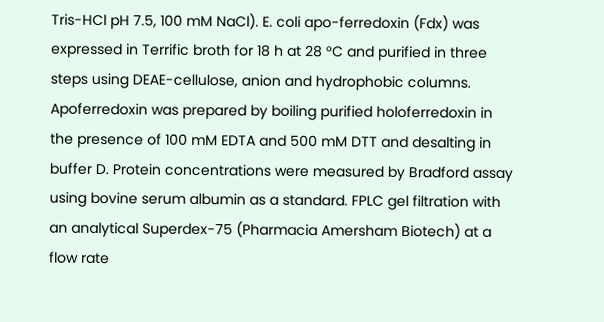Tris-HCl pH 7.5, 100 mM NaCl). E. coli apo-ferredoxin (Fdx) was expressed in Terrific broth for 18 h at 28 °C and purified in three steps using DEAE-cellulose, anion and hydrophobic columns. Apoferredoxin was prepared by boiling purified holoferredoxin in the presence of 100 mM EDTA and 500 mM DTT and desalting in buffer D. Protein concentrations were measured by Bradford assay using bovine serum albumin as a standard. FPLC gel filtration with an analytical Superdex-75 (Pharmacia Amersham Biotech) at a flow rate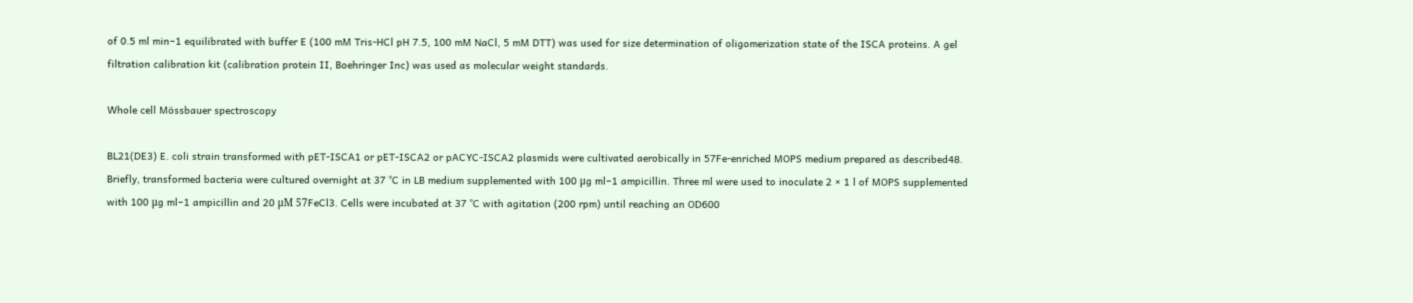of 0.5 ml min−1 equilibrated with buffer E (100 mM Tris-HCl pH 7.5, 100 mM NaCl, 5 mM DTT) was used for size determination of oligomerization state of the ISCA proteins. A gel filtration calibration kit (calibration protein II, Boehringer Inc) was used as molecular weight standards.

Whole cell Mössbauer spectroscopy

BL21(DE3) E. coli strain transformed with pET-ISCA1 or pET-ISCA2 or pACYC-ISCA2 plasmids were cultivated aerobically in 57Fe-enriched MOPS medium prepared as described48. Briefly, transformed bacteria were cultured overnight at 37 °C in LB medium supplemented with 100 μg ml−1 ampicillin. Three ml were used to inoculate 2 × 1 l of MOPS supplemented with 100 μg ml−1 ampicillin and 20 μM 57FeCl3. Cells were incubated at 37 °C with agitation (200 rpm) until reaching an OD600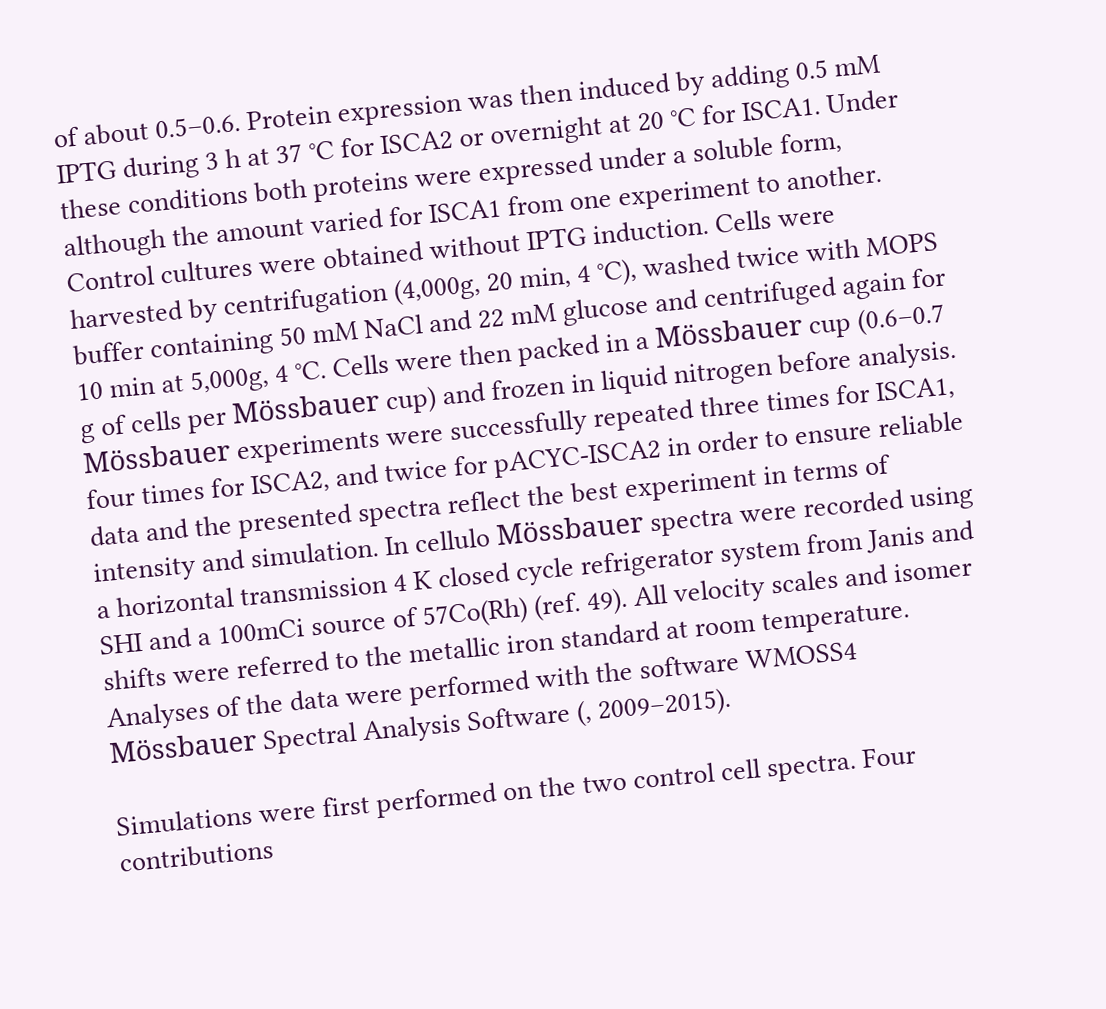of about 0.5–0.6. Protein expression was then induced by adding 0.5 mM IPTG during 3 h at 37 °C for ISCA2 or overnight at 20 °C for ISCA1. Under these conditions both proteins were expressed under a soluble form, although the amount varied for ISCA1 from one experiment to another. Control cultures were obtained without IPTG induction. Cells were harvested by centrifugation (4,000g, 20 min, 4 °C), washed twice with MOPS buffer containing 50 mM NaCl and 22 mM glucose and centrifuged again for 10 min at 5,000g, 4 °C. Cells were then packed in a Mössbauer cup (0.6–0.7 g of cells per Mössbauer cup) and frozen in liquid nitrogen before analysis. Mössbauer experiments were successfully repeated three times for ISCA1, four times for ISCA2, and twice for pACYC-ISCA2 in order to ensure reliable data and the presented spectra reflect the best experiment in terms of intensity and simulation. In cellulo Mössbauer spectra were recorded using a horizontal transmission 4 K closed cycle refrigerator system from Janis and SHI and a 100mCi source of 57Co(Rh) (ref. 49). All velocity scales and isomer shifts were referred to the metallic iron standard at room temperature. Analyses of the data were performed with the software WMOSS4 Mössbauer Spectral Analysis Software (, 2009–2015).

Simulations were first performed on the two control cell spectra. Four contributions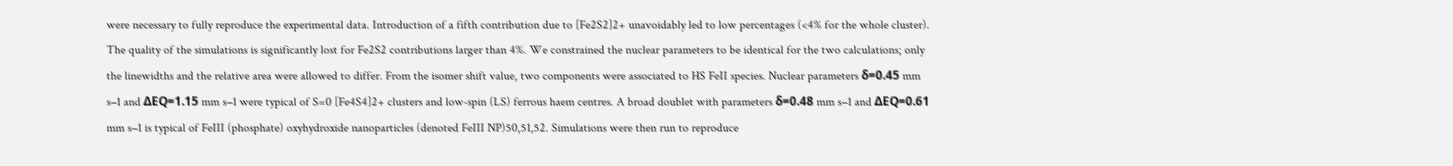were necessary to fully reproduce the experimental data. Introduction of a fifth contribution due to [Fe2S2]2+ unavoidably led to low percentages (<4% for the whole cluster). The quality of the simulations is significantly lost for Fe2S2 contributions larger than 4%. We constrained the nuclear parameters to be identical for the two calculations; only the linewidths and the relative area were allowed to differ. From the isomer shift value, two components were associated to HS FeII species. Nuclear parameters δ=0.45 mm s−1 and ΔEQ=1.15 mm s−1 were typical of S=0 [Fe4S4]2+ clusters and low-spin (LS) ferrous haem centres. A broad doublet with parameters δ=0.48 mm s−1 and ΔEQ=0.61 mm s−1 is typical of FeIII (phosphate) oxyhydroxide nanoparticles (denoted FeIII NP)50,51,52. Simulations were then run to reproduce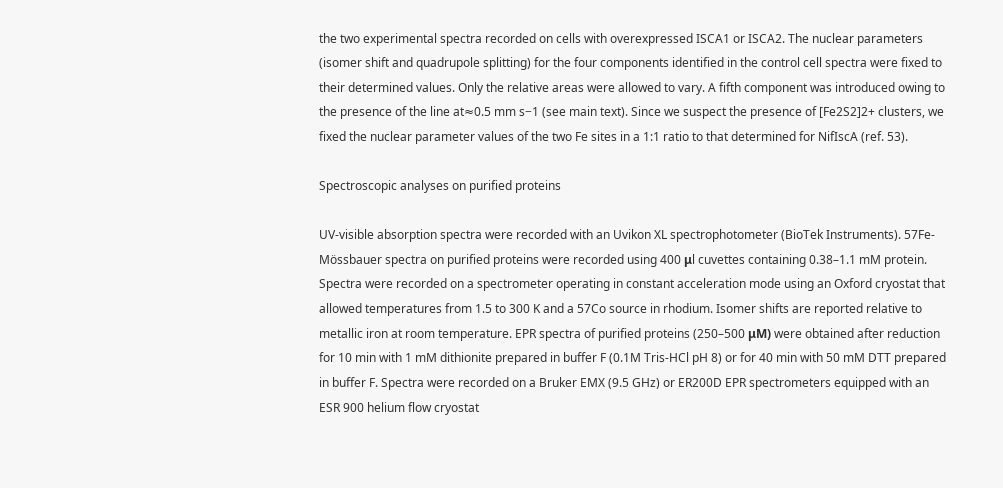the two experimental spectra recorded on cells with overexpressed ISCA1 or ISCA2. The nuclear parameters (isomer shift and quadrupole splitting) for the four components identified in the control cell spectra were fixed to their determined values. Only the relative areas were allowed to vary. A fifth component was introduced owing to the presence of the line at≈0.5 mm s−1 (see main text). Since we suspect the presence of [Fe2S2]2+ clusters, we fixed the nuclear parameter values of the two Fe sites in a 1:1 ratio to that determined for NifIscA (ref. 53).

Spectroscopic analyses on purified proteins

UV-visible absorption spectra were recorded with an Uvikon XL spectrophotometer (BioTek Instruments). 57Fe-Mössbauer spectra on purified proteins were recorded using 400 μl cuvettes containing 0.38–1.1 mM protein. Spectra were recorded on a spectrometer operating in constant acceleration mode using an Oxford cryostat that allowed temperatures from 1.5 to 300 K and a 57Co source in rhodium. Isomer shifts are reported relative to metallic iron at room temperature. EPR spectra of purified proteins (250–500 μM) were obtained after reduction for 10 min with 1 mM dithionite prepared in buffer F (0.1M Tris-HCl pH 8) or for 40 min with 50 mM DTT prepared in buffer F. Spectra were recorded on a Bruker EMX (9.5 GHz) or ER200D EPR spectrometers equipped with an ESR 900 helium flow cryostat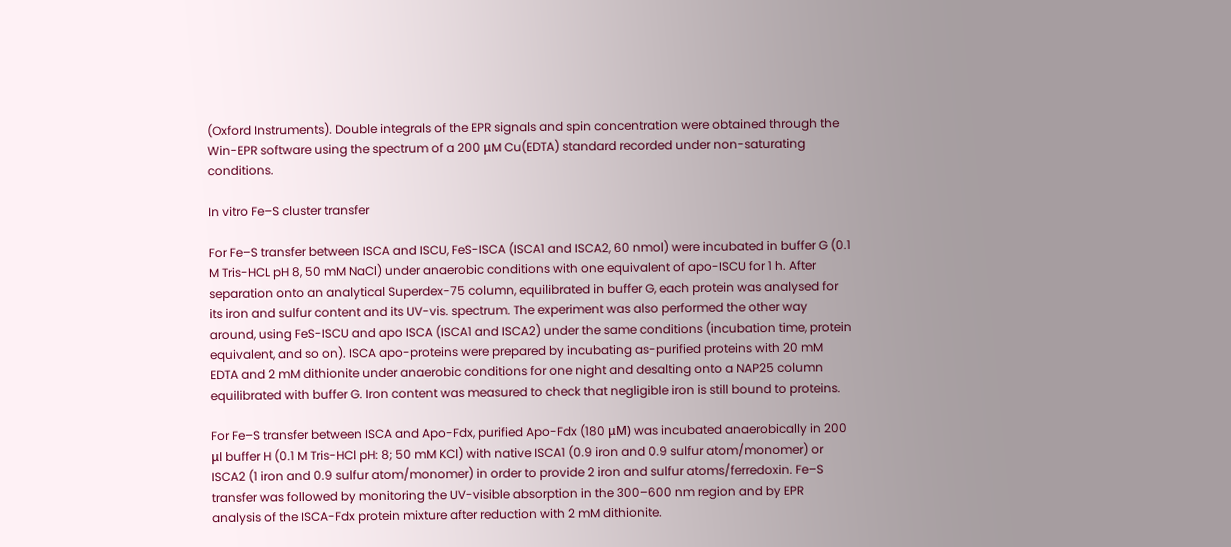(Oxford Instruments). Double integrals of the EPR signals and spin concentration were obtained through the Win-EPR software using the spectrum of a 200 μM Cu(EDTA) standard recorded under non-saturating conditions.

In vitro Fe–S cluster transfer

For Fe–S transfer between ISCA and ISCU, FeS-ISCA (ISCA1 and ISCA2, 60 nmol) were incubated in buffer G (0.1 M Tris-HCL pH 8, 50 mM NaCl) under anaerobic conditions with one equivalent of apo-ISCU for 1 h. After separation onto an analytical Superdex-75 column, equilibrated in buffer G, each protein was analysed for its iron and sulfur content and its UV-vis. spectrum. The experiment was also performed the other way around, using FeS-ISCU and apo ISCA (ISCA1 and ISCA2) under the same conditions (incubation time, protein equivalent, and so on). ISCA apo-proteins were prepared by incubating as-purified proteins with 20 mM EDTA and 2 mM dithionite under anaerobic conditions for one night and desalting onto a NAP25 column equilibrated with buffer G. Iron content was measured to check that negligible iron is still bound to proteins.

For Fe–S transfer between ISCA and Apo-Fdx, purified Apo-Fdx (180 μM) was incubated anaerobically in 200 μl buffer H (0.1 M Tris-HCl pH: 8; 50 mM KCl) with native ISCA1 (0.9 iron and 0.9 sulfur atom/monomer) or ISCA2 (1 iron and 0.9 sulfur atom/monomer) in order to provide 2 iron and sulfur atoms/ferredoxin. Fe–S transfer was followed by monitoring the UV-visible absorption in the 300–600 nm region and by EPR analysis of the ISCA-Fdx protein mixture after reduction with 2 mM dithionite.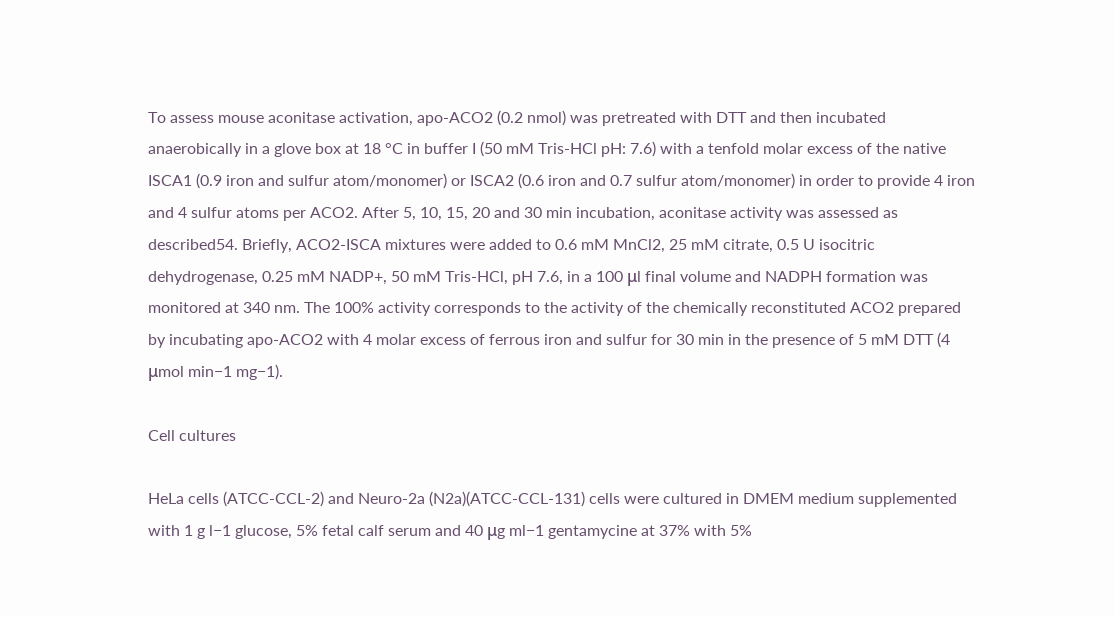To assess mouse aconitase activation, apo-ACO2 (0.2 nmol) was pretreated with DTT and then incubated anaerobically in a glove box at 18 °C in buffer I (50 mM Tris-HCl pH: 7.6) with a tenfold molar excess of the native ISCA1 (0.9 iron and sulfur atom/monomer) or ISCA2 (0.6 iron and 0.7 sulfur atom/monomer) in order to provide 4 iron and 4 sulfur atoms per ACO2. After 5, 10, 15, 20 and 30 min incubation, aconitase activity was assessed as described54. Briefly, ACO2-ISCA mixtures were added to 0.6 mM MnCl2, 25 mM citrate, 0.5 U isocitric dehydrogenase, 0.25 mM NADP+, 50 mM Tris-HCl, pH 7.6, in a 100 μl final volume and NADPH formation was monitored at 340 nm. The 100% activity corresponds to the activity of the chemically reconstituted ACO2 prepared by incubating apo-ACO2 with 4 molar excess of ferrous iron and sulfur for 30 min in the presence of 5 mM DTT (4 μmol min−1 mg−1).

Cell cultures

HeLa cells (ATCC-CCL-2) and Neuro-2a (N2a)(ATCC-CCL-131) cells were cultured in DMEM medium supplemented with 1 g l−1 glucose, 5% fetal calf serum and 40 μg ml−1 gentamycine at 37% with 5%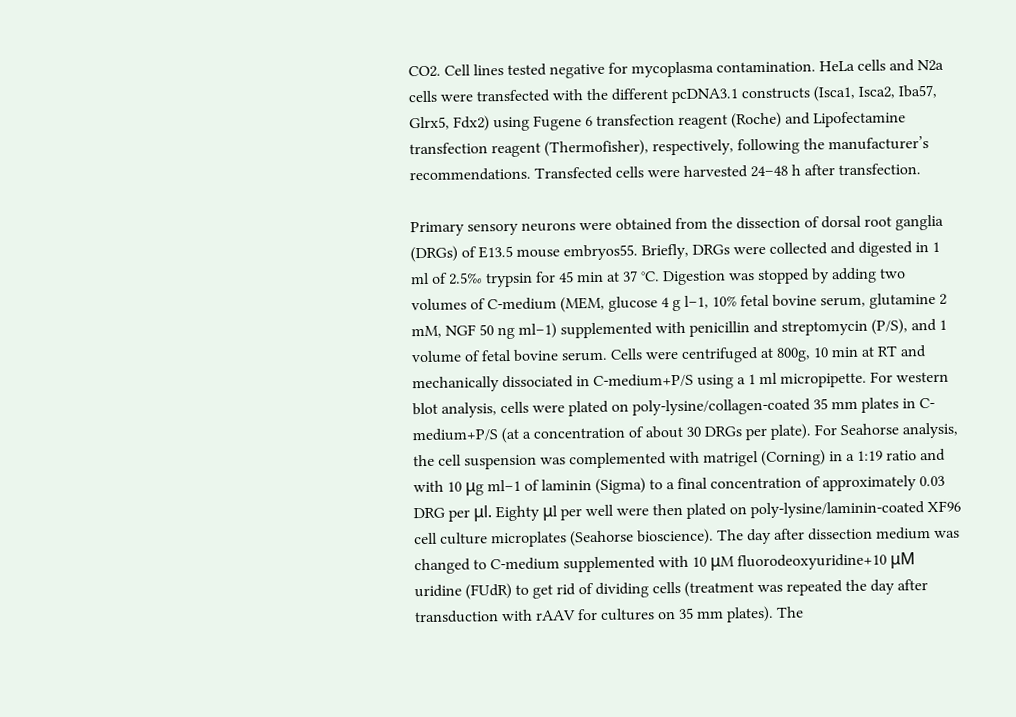CO2. Cell lines tested negative for mycoplasma contamination. HeLa cells and N2a cells were transfected with the different pcDNA3.1 constructs (Isca1, Isca2, Iba57, Glrx5, Fdx2) using Fugene 6 transfection reagent (Roche) and Lipofectamine transfection reagent (Thermofisher), respectively, following the manufacturer’s recommendations. Transfected cells were harvested 24–48 h after transfection.

Primary sensory neurons were obtained from the dissection of dorsal root ganglia (DRGs) of E13.5 mouse embryos55. Briefly, DRGs were collected and digested in 1 ml of 2.5‰ trypsin for 45 min at 37 °C. Digestion was stopped by adding two volumes of C-medium (MEM, glucose 4 g l−1, 10% fetal bovine serum, glutamine 2 mM, NGF 50 ng ml−1) supplemented with penicillin and streptomycin (P/S), and 1 volume of fetal bovine serum. Cells were centrifuged at 800g, 10 min at RT and mechanically dissociated in C-medium+P/S using a 1 ml micropipette. For western blot analysis, cells were plated on poly-lysine/collagen-coated 35 mm plates in C-medium+P/S (at a concentration of about 30 DRGs per plate). For Seahorse analysis, the cell suspension was complemented with matrigel (Corning) in a 1:19 ratio and with 10 μg ml−1 of laminin (Sigma) to a final concentration of approximately 0.03 DRG per μl. Eighty μl per well were then plated on poly-lysine/laminin-coated XF96 cell culture microplates (Seahorse bioscience). The day after dissection medium was changed to C-medium supplemented with 10 μM fluorodeoxyuridine+10 μM uridine (FUdR) to get rid of dividing cells (treatment was repeated the day after transduction with rAAV for cultures on 35 mm plates). The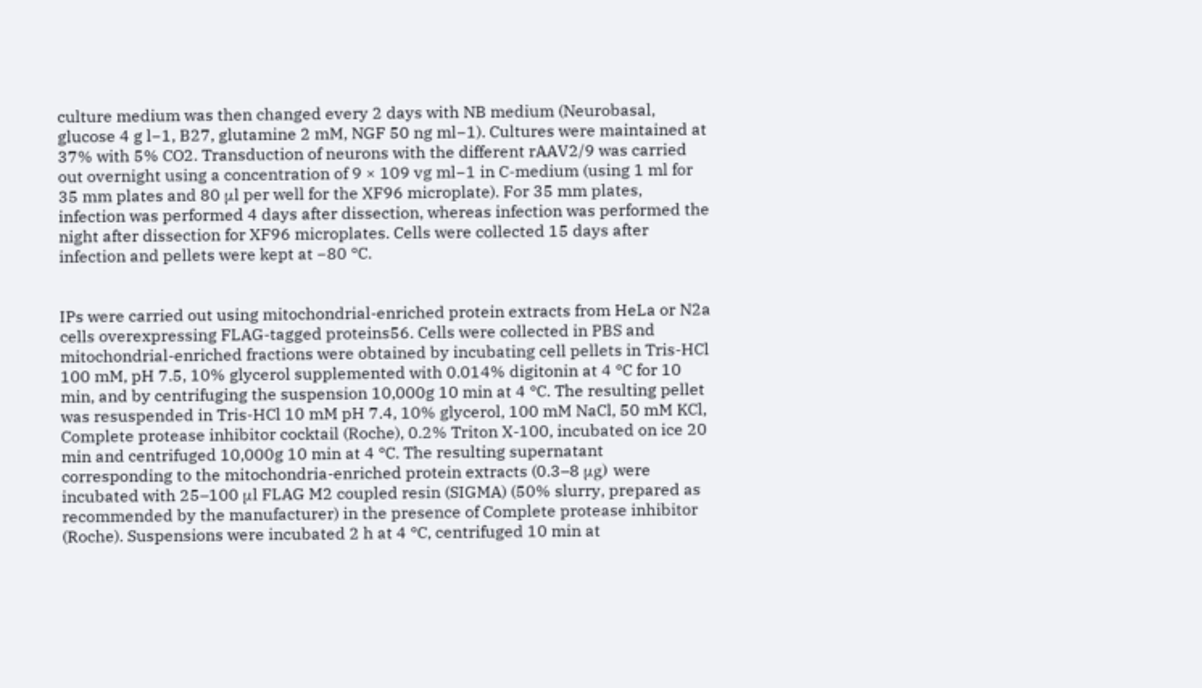culture medium was then changed every 2 days with NB medium (Neurobasal, glucose 4 g l−1, B27, glutamine 2 mM, NGF 50 ng ml−1). Cultures were maintained at 37% with 5% CO2. Transduction of neurons with the different rAAV2/9 was carried out overnight using a concentration of 9 × 109 vg ml−1 in C-medium (using 1 ml for 35 mm plates and 80 μl per well for the XF96 microplate). For 35 mm plates, infection was performed 4 days after dissection, whereas infection was performed the night after dissection for XF96 microplates. Cells were collected 15 days after infection and pellets were kept at −80 °C.


IPs were carried out using mitochondrial-enriched protein extracts from HeLa or N2a cells overexpressing FLAG-tagged proteins56. Cells were collected in PBS and mitochondrial-enriched fractions were obtained by incubating cell pellets in Tris-HCl 100 mM, pH 7.5, 10% glycerol supplemented with 0.014% digitonin at 4 °C for 10 min, and by centrifuging the suspension 10,000g 10 min at 4 °C. The resulting pellet was resuspended in Tris-HCl 10 mM pH 7.4, 10% glycerol, 100 mM NaCl, 50 mM KCl, Complete protease inhibitor cocktail (Roche), 0.2% Triton X-100, incubated on ice 20 min and centrifuged 10,000g 10 min at 4 °C. The resulting supernatant corresponding to the mitochondria-enriched protein extracts (0.3–8 μg) were incubated with 25–100 μl FLAG M2 coupled resin (SIGMA) (50% slurry, prepared as recommended by the manufacturer) in the presence of Complete protease inhibitor (Roche). Suspensions were incubated 2 h at 4 °C, centrifuged 10 min at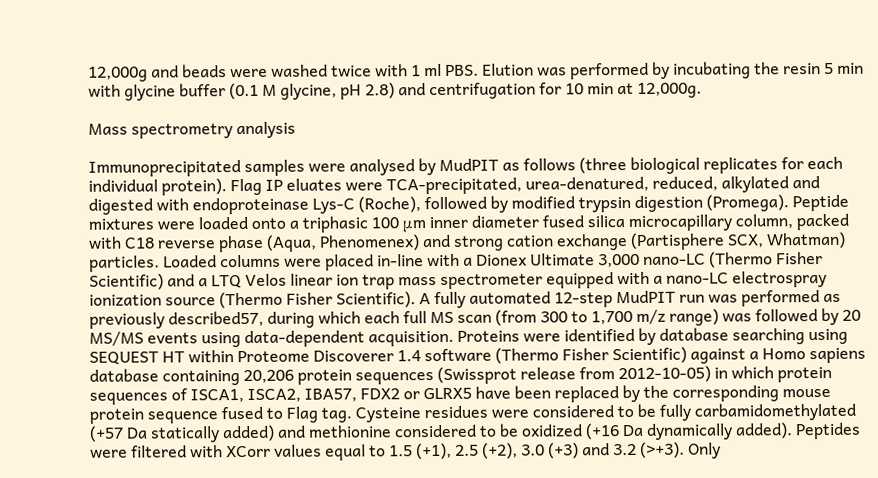12,000g and beads were washed twice with 1 ml PBS. Elution was performed by incubating the resin 5 min with glycine buffer (0.1 M glycine, pH 2.8) and centrifugation for 10 min at 12,000g.

Mass spectrometry analysis

Immunoprecipitated samples were analysed by MudPIT as follows (three biological replicates for each individual protein). Flag IP eluates were TCA-precipitated, urea-denatured, reduced, alkylated and digested with endoproteinase Lys-C (Roche), followed by modified trypsin digestion (Promega). Peptide mixtures were loaded onto a triphasic 100 μm inner diameter fused silica microcapillary column, packed with C18 reverse phase (Aqua, Phenomenex) and strong cation exchange (Partisphere SCX, Whatman) particles. Loaded columns were placed in-line with a Dionex Ultimate 3,000 nano-LC (Thermo Fisher Scientific) and a LTQ Velos linear ion trap mass spectrometer equipped with a nano-LC electrospray ionization source (Thermo Fisher Scientific). A fully automated 12-step MudPIT run was performed as previously described57, during which each full MS scan (from 300 to 1,700 m/z range) was followed by 20 MS/MS events using data-dependent acquisition. Proteins were identified by database searching using SEQUEST HT within Proteome Discoverer 1.4 software (Thermo Fisher Scientific) against a Homo sapiens database containing 20,206 protein sequences (Swissprot release from 2012-10-05) in which protein sequences of ISCA1, ISCA2, IBA57, FDX2 or GLRX5 have been replaced by the corresponding mouse protein sequence fused to Flag tag. Cysteine residues were considered to be fully carbamidomethylated (+57 Da statically added) and methionine considered to be oxidized (+16 Da dynamically added). Peptides were filtered with XCorr values equal to 1.5 (+1), 2.5 (+2), 3.0 (+3) and 3.2 (>+3). Only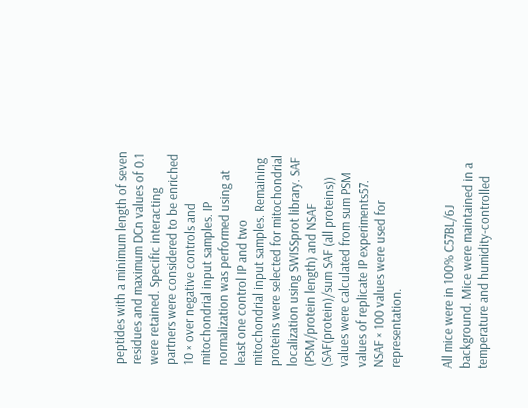peptides with a minimum length of seven residues and maximum DCn values of 0.1 were retained. Specific interacting partners were considered to be enriched 10 × over negative controls and mitochondrial input samples. IP normalization was performed using at least one control IP and two mitochondrial input samples. Remaining proteins were selected for mitochondrial localization using SWISSprot library. SAF (PSM/protein length) and NSAF (SAF(protein)/sum SAF (all proteins)) values were calculated from sum PSM values of replicate IP experiments57. NSAF × 100 values were used for representation.


All mice were in 100% C57BL/6J background. Mice were maintained in a temperature and humidity-controlled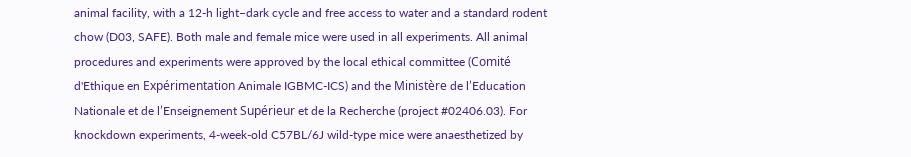animal facility, with a 12-h light–dark cycle and free access to water and a standard rodent chow (D03, SAFE). Both male and female mice were used in all experiments. All animal procedures and experiments were approved by the local ethical committee (Comité d'Ethique en Expérimentation Animale IGBMC-ICS) and the Ministère de l’Education Nationale et de l’Enseignement Supérieur et de la Recherche (project #02406.03). For knockdown experiments, 4-week-old C57BL/6J wild-type mice were anaesthetized by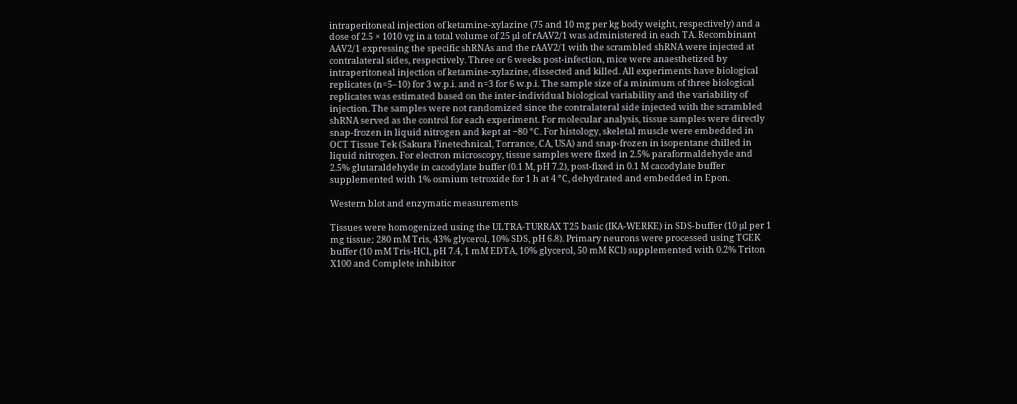intraperitoneal injection of ketamine-xylazine (75 and 10 mg per kg body weight, respectively) and a dose of 2.5 × 1010 vg in a total volume of 25 μl of rAAV2/1 was administered in each TA. Recombinant AAV2/1 expressing the specific shRNAs and the rAAV2/1 with the scrambled shRNA were injected at contralateral sides, respectively. Three or 6 weeks post-infection, mice were anaesthetized by intraperitoneal injection of ketamine-xylazine, dissected and killed. All experiments have biological replicates (n=5–10) for 3 w.p.i. and n=3 for 6 w.p.i. The sample size of a minimum of three biological replicates was estimated based on the inter-individual biological variability and the variability of injection. The samples were not randomized since the contralateral side injected with the scrambled shRNA served as the control for each experiment. For molecular analysis, tissue samples were directly snap-frozen in liquid nitrogen and kept at −80 °C. For histology, skeletal muscle were embedded in OCT Tissue Tek (Sakura Finetechnical, Torrance, CA, USA) and snap-frozen in isopentane chilled in liquid nitrogen. For electron microscopy, tissue samples were fixed in 2.5% paraformaldehyde and 2.5% glutaraldehyde in cacodylate buffer (0.1 M, pH 7.2), post-fixed in 0.1 M cacodylate buffer supplemented with 1% osmium tetroxide for 1 h at 4 °C, dehydrated and embedded in Epon.

Western blot and enzymatic measurements

Tissues were homogenized using the ULTRA-TURRAX T25 basic (IKA-WERKE) in SDS-buffer (10 μl per 1 mg tissue; 280 mM Tris, 43% glycerol, 10% SDS, pH 6.8). Primary neurons were processed using TGEK buffer (10 mM Tris-HCl, pH 7.4, 1 mM EDTA, 10% glycerol, 50 mM KCl) supplemented with 0.2% Triton X100 and Complete inhibitor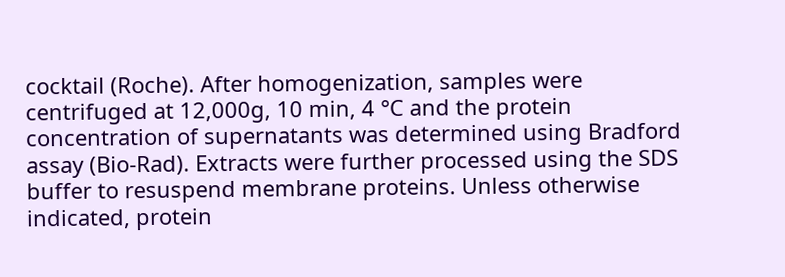cocktail (Roche). After homogenization, samples were centrifuged at 12,000g, 10 min, 4 °C and the protein concentration of supernatants was determined using Bradford assay (Bio-Rad). Extracts were further processed using the SDS buffer to resuspend membrane proteins. Unless otherwise indicated, protein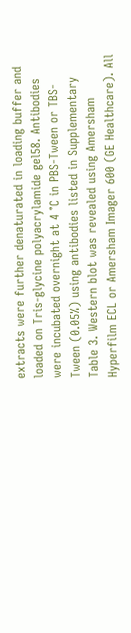extracts were further denaturated in loading buffer and loaded on Tris-glycine polyacrylamide gel58. Antibodies were incubated overnight at 4 °C in PBS-Tween or TBS-Tween (0.05%) using antibodies listed in Supplementary Table 3. Western blot was revealed using Amersham Hyperfilm ECL or Amersham Imager 600 (GE Healthcare). All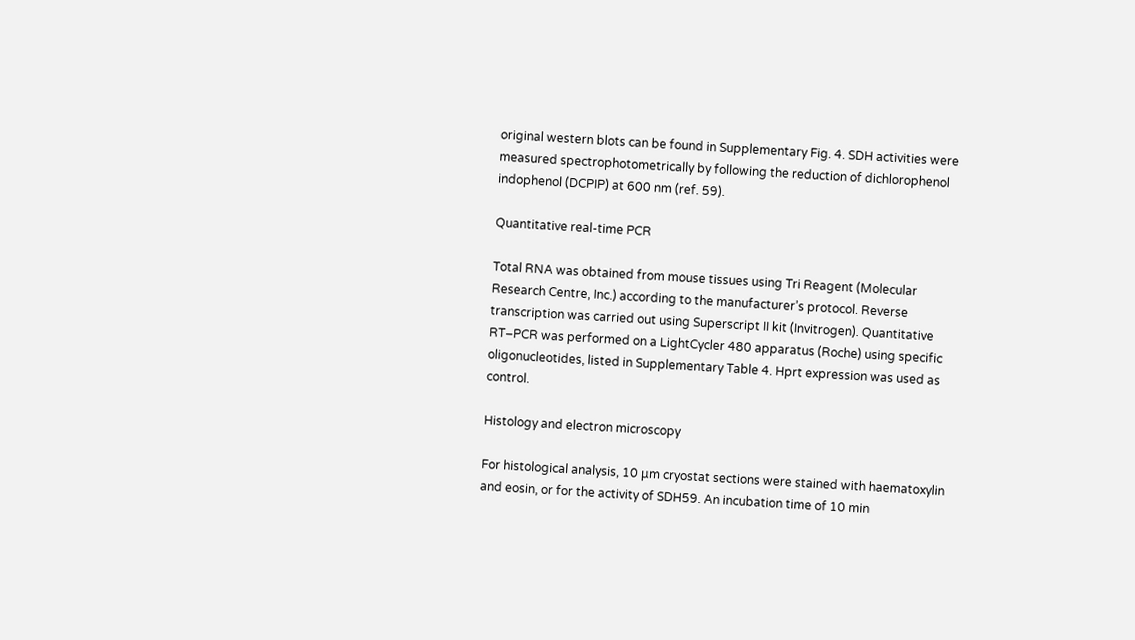original western blots can be found in Supplementary Fig. 4. SDH activities were measured spectrophotometrically by following the reduction of dichlorophenol indophenol (DCPIP) at 600 nm (ref. 59).

Quantitative real-time PCR

Total RNA was obtained from mouse tissues using Tri Reagent (Molecular Research Centre, Inc.) according to the manufacturer’s protocol. Reverse transcription was carried out using Superscript II kit (Invitrogen). Quantitative RT–PCR was performed on a LightCycler 480 apparatus (Roche) using specific oligonucleotides, listed in Supplementary Table 4. Hprt expression was used as control.

Histology and electron microscopy

For histological analysis, 10 μm cryostat sections were stained with haematoxylin and eosin, or for the activity of SDH59. An incubation time of 10 min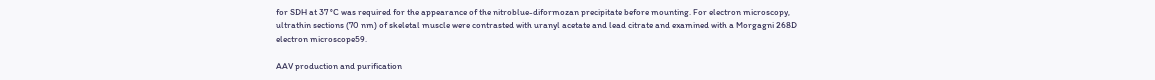for SDH at 37 °C was required for the appearance of the nitroblue-diformozan precipitate before mounting. For electron microscopy, ultrathin sections (70 nm) of skeletal muscle were contrasted with uranyl acetate and lead citrate and examined with a Morgagni 268D electron microscope59.

AAV production and purification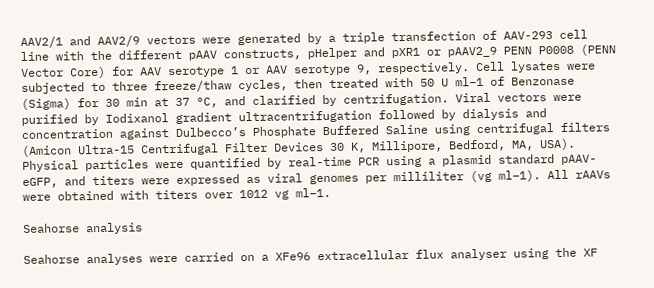AAV2/1 and AAV2/9 vectors were generated by a triple transfection of AAV-293 cell line with the different pAAV constructs, pHelper and pXR1 or pAAV2_9 PENN P0008 (PENN Vector Core) for AAV serotype 1 or AAV serotype 9, respectively. Cell lysates were subjected to three freeze/thaw cycles, then treated with 50 U ml−1 of Benzonase (Sigma) for 30 min at 37 °C, and clarified by centrifugation. Viral vectors were purified by Iodixanol gradient ultracentrifugation followed by dialysis and concentration against Dulbecco’s Phosphate Buffered Saline using centrifugal filters (Amicon Ultra-15 Centrifugal Filter Devices 30 K, Millipore, Bedford, MA, USA). Physical particles were quantified by real-time PCR using a plasmid standard pAAV-eGFP, and titers were expressed as viral genomes per milliliter (vg ml−1). All rAAVs were obtained with titers over 1012 vg ml−1.

Seahorse analysis

Seahorse analyses were carried on a XFe96 extracellular flux analyser using the XF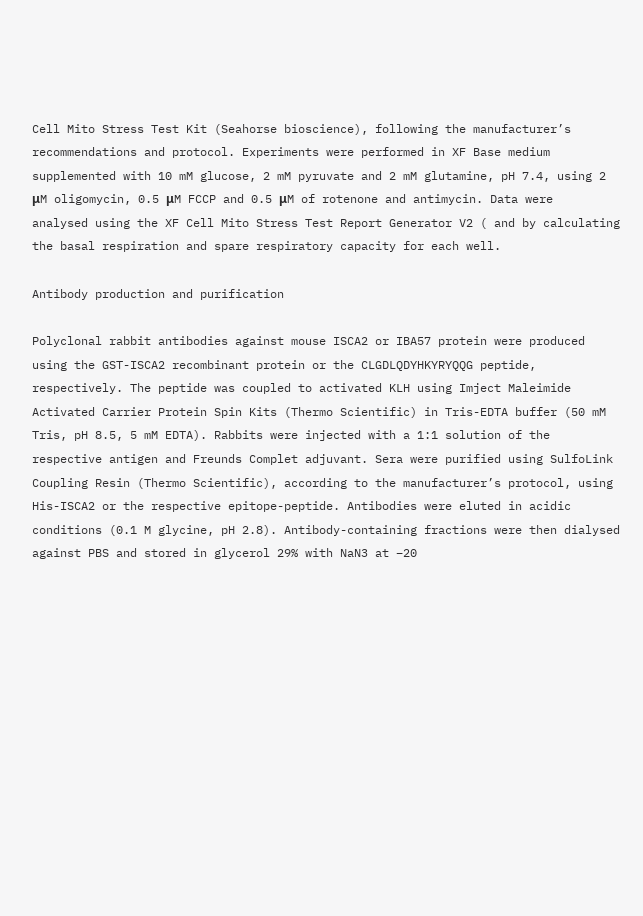Cell Mito Stress Test Kit (Seahorse bioscience), following the manufacturer’s recommendations and protocol. Experiments were performed in XF Base medium supplemented with 10 mM glucose, 2 mM pyruvate and 2 mM glutamine, pH 7.4, using 2 μM oligomycin, 0.5 μM FCCP and 0.5 μM of rotenone and antimycin. Data were analysed using the XF Cell Mito Stress Test Report Generator V2 ( and by calculating the basal respiration and spare respiratory capacity for each well.

Antibody production and purification

Polyclonal rabbit antibodies against mouse ISCA2 or IBA57 protein were produced using the GST-ISCA2 recombinant protein or the CLGDLQDYHKYRYQQG peptide, respectively. The peptide was coupled to activated KLH using Imject Maleimide Activated Carrier Protein Spin Kits (Thermo Scientific) in Tris-EDTA buffer (50 mM Tris, pH 8.5, 5 mM EDTA). Rabbits were injected with a 1:1 solution of the respective antigen and Freunds Complet adjuvant. Sera were purified using SulfoLink Coupling Resin (Thermo Scientific), according to the manufacturer’s protocol, using His-ISCA2 or the respective epitope-peptide. Antibodies were eluted in acidic conditions (0.1 M glycine, pH 2.8). Antibody-containing fractions were then dialysed against PBS and stored in glycerol 29% with NaN3 at −20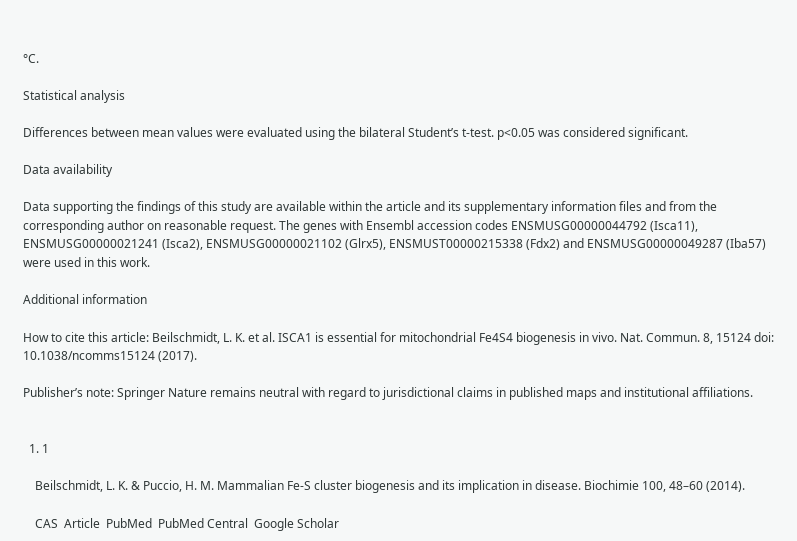°C.

Statistical analysis

Differences between mean values were evaluated using the bilateral Student’s t-test. p<0.05 was considered significant.

Data availability

Data supporting the findings of this study are available within the article and its supplementary information files and from the corresponding author on reasonable request. The genes with Ensembl accession codes ENSMUSG00000044792 (Isca11), ENSMUSG00000021241 (Isca2), ENSMUSG00000021102 (Glrx5), ENSMUST00000215338 (Fdx2) and ENSMUSG00000049287 (Iba57) were used in this work.

Additional information

How to cite this article: Beilschmidt, L. K. et al. ISCA1 is essential for mitochondrial Fe4S4 biogenesis in vivo. Nat. Commun. 8, 15124 doi: 10.1038/ncomms15124 (2017).

Publisher’s note: Springer Nature remains neutral with regard to jurisdictional claims in published maps and institutional affiliations.


  1. 1

    Beilschmidt, L. K. & Puccio, H. M. Mammalian Fe-S cluster biogenesis and its implication in disease. Biochimie 100, 48–60 (2014).

    CAS  Article  PubMed  PubMed Central  Google Scholar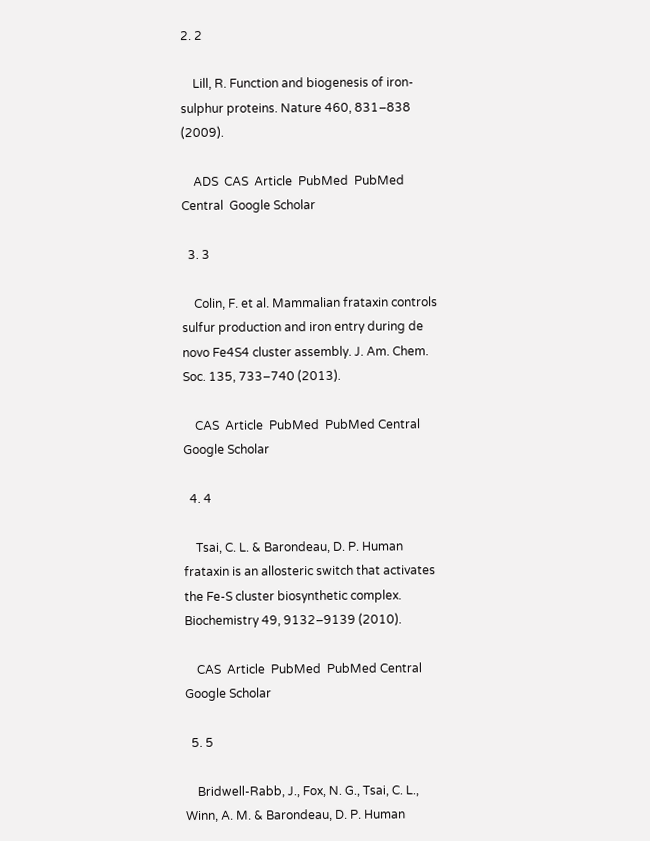2. 2

    Lill, R. Function and biogenesis of iron-sulphur proteins. Nature 460, 831–838 (2009).

    ADS  CAS  Article  PubMed  PubMed Central  Google Scholar

  3. 3

    Colin, F. et al. Mammalian frataxin controls sulfur production and iron entry during de novo Fe4S4 cluster assembly. J. Am. Chem. Soc. 135, 733–740 (2013).

    CAS  Article  PubMed  PubMed Central  Google Scholar

  4. 4

    Tsai, C. L. & Barondeau, D. P. Human frataxin is an allosteric switch that activates the Fe-S cluster biosynthetic complex. Biochemistry 49, 9132–9139 (2010).

    CAS  Article  PubMed  PubMed Central  Google Scholar

  5. 5

    Bridwell-Rabb, J., Fox, N. G., Tsai, C. L., Winn, A. M. & Barondeau, D. P. Human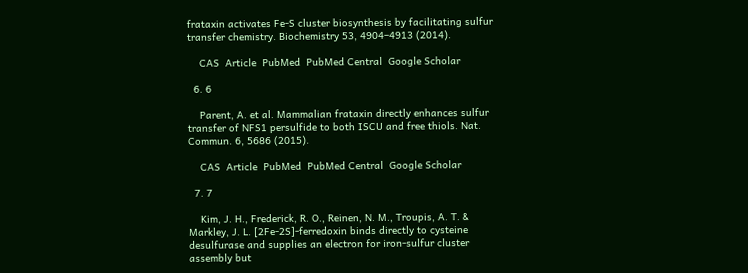frataxin activates Fe-S cluster biosynthesis by facilitating sulfur transfer chemistry. Biochemistry 53, 4904–4913 (2014).

    CAS  Article  PubMed  PubMed Central  Google Scholar

  6. 6

    Parent, A. et al. Mammalian frataxin directly enhances sulfur transfer of NFS1 persulfide to both ISCU and free thiols. Nat. Commun. 6, 5686 (2015).

    CAS  Article  PubMed  PubMed Central  Google Scholar

  7. 7

    Kim, J. H., Frederick, R. O., Reinen, N. M., Troupis, A. T. & Markley, J. L. [2Fe-2S]-ferredoxin binds directly to cysteine desulfurase and supplies an electron for iron-sulfur cluster assembly but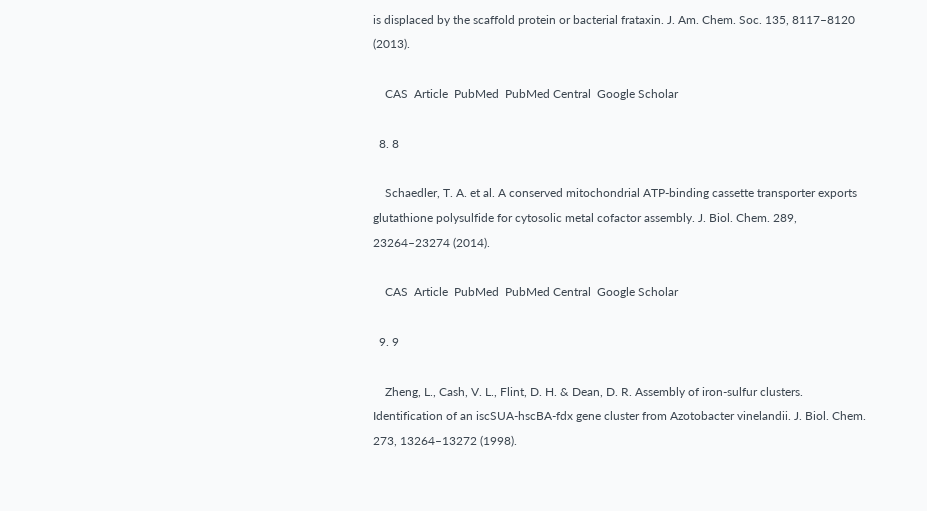is displaced by the scaffold protein or bacterial frataxin. J. Am. Chem. Soc. 135, 8117–8120 (2013).

    CAS  Article  PubMed  PubMed Central  Google Scholar

  8. 8

    Schaedler, T. A. et al. A conserved mitochondrial ATP-binding cassette transporter exports glutathione polysulfide for cytosolic metal cofactor assembly. J. Biol. Chem. 289, 23264–23274 (2014).

    CAS  Article  PubMed  PubMed Central  Google Scholar

  9. 9

    Zheng, L., Cash, V. L., Flint, D. H. & Dean, D. R. Assembly of iron-sulfur clusters. Identification of an iscSUA-hscBA-fdx gene cluster from Azotobacter vinelandii. J. Biol. Chem. 273, 13264–13272 (1998).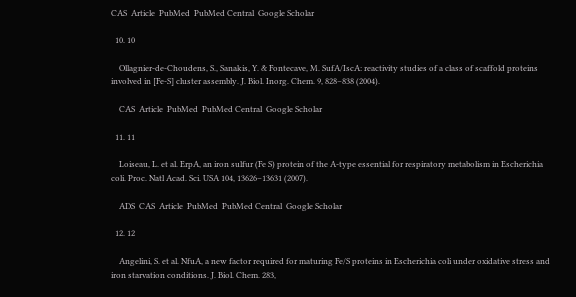CAS  Article  PubMed  PubMed Central  Google Scholar

  10. 10

    Ollagnier-de-Choudens, S., Sanakis, Y. & Fontecave, M. SufA/IscA: reactivity studies of a class of scaffold proteins involved in [Fe-S] cluster assembly. J. Biol. Inorg. Chem. 9, 828–838 (2004).

    CAS  Article  PubMed  PubMed Central  Google Scholar

  11. 11

    Loiseau, L. et al. ErpA, an iron sulfur (Fe S) protein of the A-type essential for respiratory metabolism in Escherichia coli. Proc. Natl Acad. Sci. USA 104, 13626–13631 (2007).

    ADS  CAS  Article  PubMed  PubMed Central  Google Scholar

  12. 12

    Angelini, S. et al. NfuA, a new factor required for maturing Fe/S proteins in Escherichia coli under oxidative stress and iron starvation conditions. J. Biol. Chem. 283,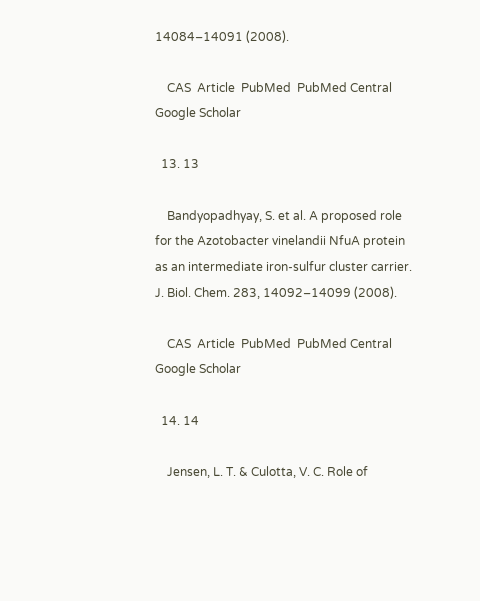14084–14091 (2008).

    CAS  Article  PubMed  PubMed Central  Google Scholar

  13. 13

    Bandyopadhyay, S. et al. A proposed role for the Azotobacter vinelandii NfuA protein as an intermediate iron-sulfur cluster carrier. J. Biol. Chem. 283, 14092–14099 (2008).

    CAS  Article  PubMed  PubMed Central  Google Scholar

  14. 14

    Jensen, L. T. & Culotta, V. C. Role of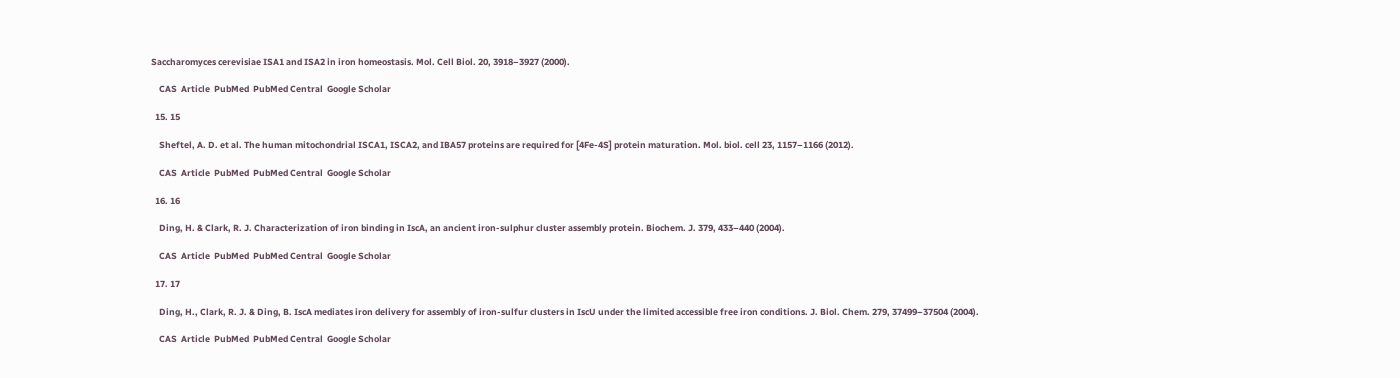Saccharomyces cerevisiae ISA1 and ISA2 in iron homeostasis. Mol. Cell Biol. 20, 3918–3927 (2000).

    CAS  Article  PubMed  PubMed Central  Google Scholar

  15. 15

    Sheftel, A. D. et al. The human mitochondrial ISCA1, ISCA2, and IBA57 proteins are required for [4Fe-4S] protein maturation. Mol. biol. cell 23, 1157–1166 (2012).

    CAS  Article  PubMed  PubMed Central  Google Scholar

  16. 16

    Ding, H. & Clark, R. J. Characterization of iron binding in IscA, an ancient iron-sulphur cluster assembly protein. Biochem. J. 379, 433–440 (2004).

    CAS  Article  PubMed  PubMed Central  Google Scholar

  17. 17

    Ding, H., Clark, R. J. & Ding, B. IscA mediates iron delivery for assembly of iron-sulfur clusters in IscU under the limited accessible free iron conditions. J. Biol. Chem. 279, 37499–37504 (2004).

    CAS  Article  PubMed  PubMed Central  Google Scholar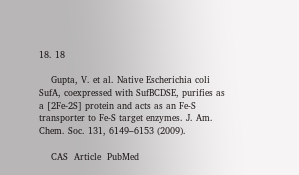18. 18

    Gupta, V. et al. Native Escherichia coli SufA, coexpressed with SufBCDSE, purifies as a [2Fe-2S] protein and acts as an Fe-S transporter to Fe-S target enzymes. J. Am. Chem. Soc. 131, 6149–6153 (2009).

    CAS  Article  PubMed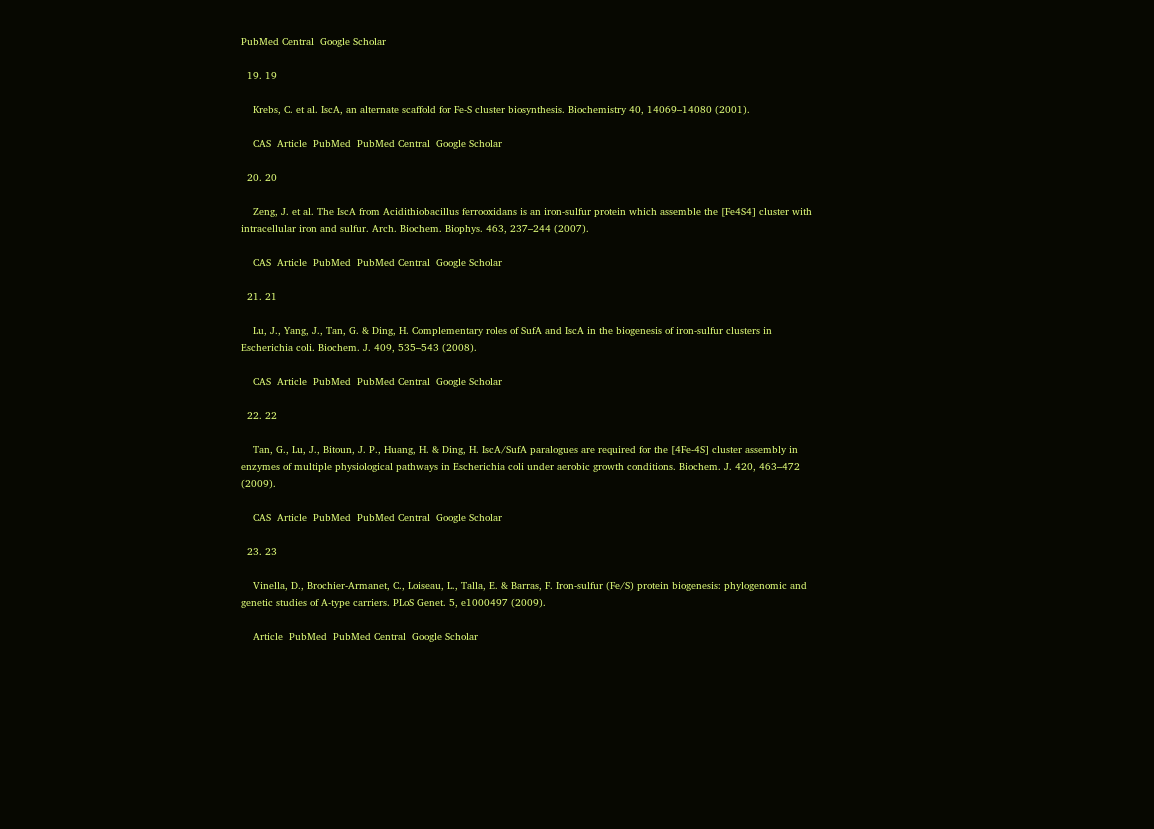PubMed Central  Google Scholar

  19. 19

    Krebs, C. et al. IscA, an alternate scaffold for Fe-S cluster biosynthesis. Biochemistry 40, 14069–14080 (2001).

    CAS  Article  PubMed  PubMed Central  Google Scholar

  20. 20

    Zeng, J. et al. The IscA from Acidithiobacillus ferrooxidans is an iron-sulfur protein which assemble the [Fe4S4] cluster with intracellular iron and sulfur. Arch. Biochem. Biophys. 463, 237–244 (2007).

    CAS  Article  PubMed  PubMed Central  Google Scholar

  21. 21

    Lu, J., Yang, J., Tan, G. & Ding, H. Complementary roles of SufA and IscA in the biogenesis of iron-sulfur clusters in Escherichia coli. Biochem. J. 409, 535–543 (2008).

    CAS  Article  PubMed  PubMed Central  Google Scholar

  22. 22

    Tan, G., Lu, J., Bitoun, J. P., Huang, H. & Ding, H. IscA/SufA paralogues are required for the [4Fe-4S] cluster assembly in enzymes of multiple physiological pathways in Escherichia coli under aerobic growth conditions. Biochem. J. 420, 463–472 (2009).

    CAS  Article  PubMed  PubMed Central  Google Scholar

  23. 23

    Vinella, D., Brochier-Armanet, C., Loiseau, L., Talla, E. & Barras, F. Iron-sulfur (Fe/S) protein biogenesis: phylogenomic and genetic studies of A-type carriers. PLoS Genet. 5, e1000497 (2009).

    Article  PubMed  PubMed Central  Google Scholar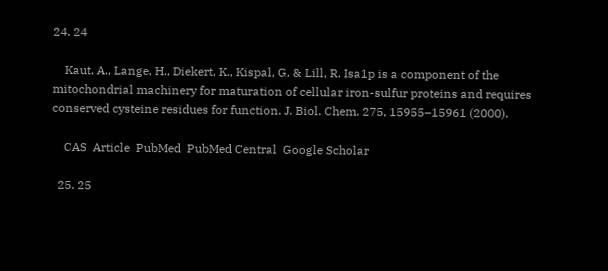24. 24

    Kaut, A., Lange, H., Diekert, K., Kispal, G. & Lill, R. Isa1p is a component of the mitochondrial machinery for maturation of cellular iron-sulfur proteins and requires conserved cysteine residues for function. J. Biol. Chem. 275, 15955–15961 (2000).

    CAS  Article  PubMed  PubMed Central  Google Scholar

  25. 25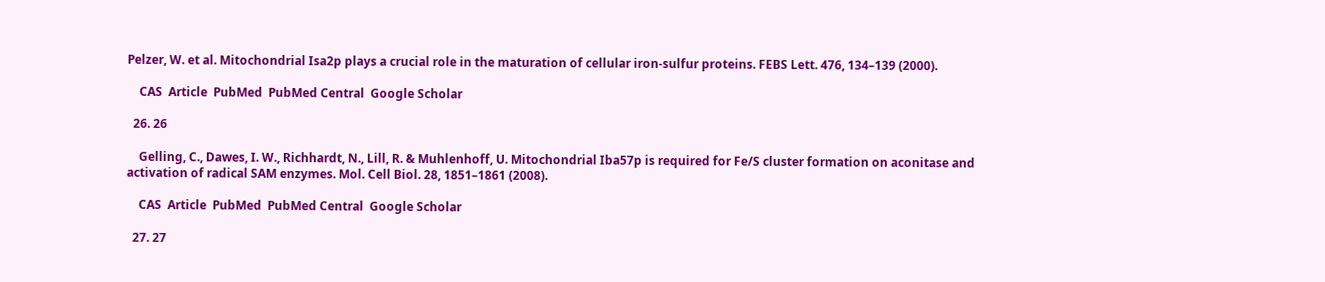Pelzer, W. et al. Mitochondrial Isa2p plays a crucial role in the maturation of cellular iron-sulfur proteins. FEBS Lett. 476, 134–139 (2000).

    CAS  Article  PubMed  PubMed Central  Google Scholar

  26. 26

    Gelling, C., Dawes, I. W., Richhardt, N., Lill, R. & Muhlenhoff, U. Mitochondrial Iba57p is required for Fe/S cluster formation on aconitase and activation of radical SAM enzymes. Mol. Cell Biol. 28, 1851–1861 (2008).

    CAS  Article  PubMed  PubMed Central  Google Scholar

  27. 27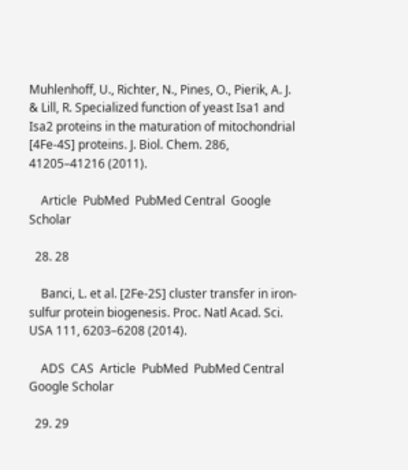Muhlenhoff, U., Richter, N., Pines, O., Pierik, A. J. & Lill, R. Specialized function of yeast Isa1 and Isa2 proteins in the maturation of mitochondrial [4Fe-4S] proteins. J. Biol. Chem. 286, 41205–41216 (2011).

    Article  PubMed  PubMed Central  Google Scholar

  28. 28

    Banci, L. et al. [2Fe-2S] cluster transfer in iron-sulfur protein biogenesis. Proc. Natl Acad. Sci. USA 111, 6203–6208 (2014).

    ADS  CAS  Article  PubMed  PubMed Central  Google Scholar

  29. 29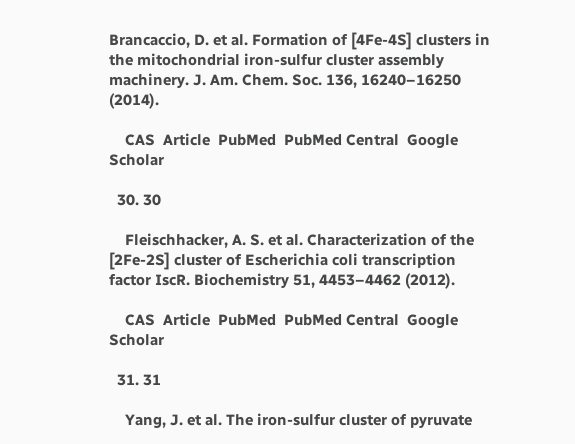Brancaccio, D. et al. Formation of [4Fe-4S] clusters in the mitochondrial iron-sulfur cluster assembly machinery. J. Am. Chem. Soc. 136, 16240–16250 (2014).

    CAS  Article  PubMed  PubMed Central  Google Scholar

  30. 30

    Fleischhacker, A. S. et al. Characterization of the [2Fe-2S] cluster of Escherichia coli transcription factor IscR. Biochemistry 51, 4453–4462 (2012).

    CAS  Article  PubMed  PubMed Central  Google Scholar

  31. 31

    Yang, J. et al. The iron-sulfur cluster of pyruvate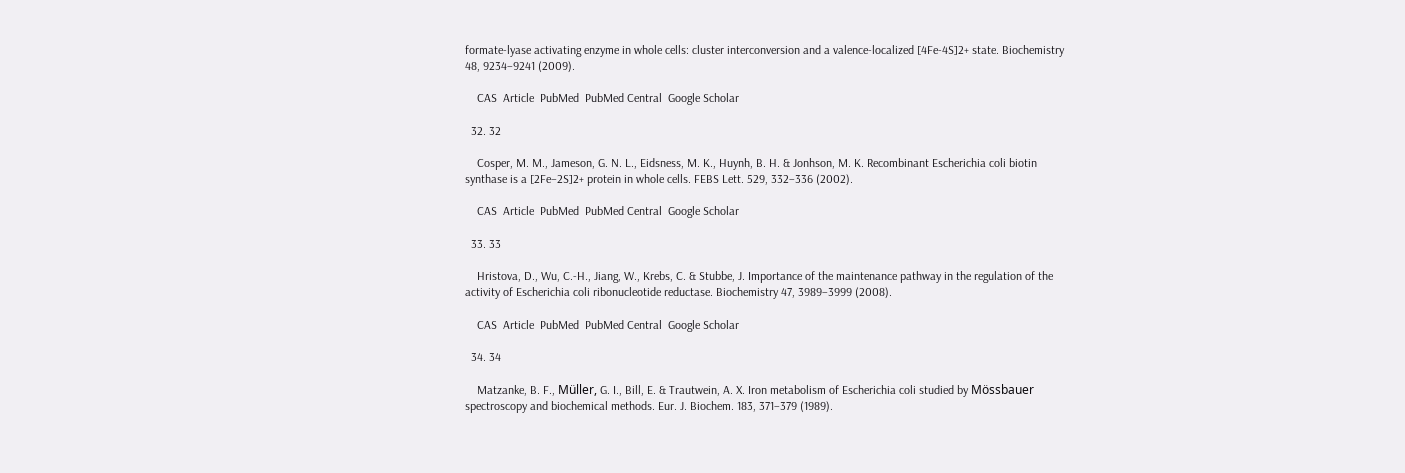formate-lyase activating enzyme in whole cells: cluster interconversion and a valence-localized [4Fe-4S]2+ state. Biochemistry 48, 9234–9241 (2009).

    CAS  Article  PubMed  PubMed Central  Google Scholar

  32. 32

    Cosper, M. M., Jameson, G. N. L., Eidsness, M. K., Huynh, B. H. & Jonhson, M. K. Recombinant Escherichia coli biotin synthase is a [2Fe–2S]2+ protein in whole cells. FEBS Lett. 529, 332–336 (2002).

    CAS  Article  PubMed  PubMed Central  Google Scholar

  33. 33

    Hristova, D., Wu, C.-H., Jiang, W., Krebs, C. & Stubbe, J. Importance of the maintenance pathway in the regulation of the activity of Escherichia coli ribonucleotide reductase. Biochemistry 47, 3989–3999 (2008).

    CAS  Article  PubMed  PubMed Central  Google Scholar

  34. 34

    Matzanke, B. F., Müller, G. I., Bill, E. & Trautwein, A. X. Iron metabolism of Escherichia coli studied by Mössbauer spectroscopy and biochemical methods. Eur. J. Biochem. 183, 371–379 (1989).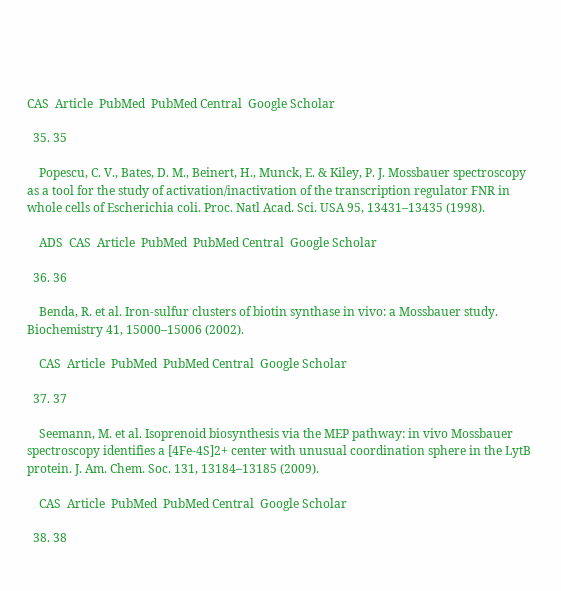CAS  Article  PubMed  PubMed Central  Google Scholar

  35. 35

    Popescu, C. V., Bates, D. M., Beinert, H., Munck, E. & Kiley, P. J. Mossbauer spectroscopy as a tool for the study of activation/inactivation of the transcription regulator FNR in whole cells of Escherichia coli. Proc. Natl Acad. Sci. USA 95, 13431–13435 (1998).

    ADS  CAS  Article  PubMed  PubMed Central  Google Scholar

  36. 36

    Benda, R. et al. Iron-sulfur clusters of biotin synthase in vivo: a Mossbauer study. Biochemistry 41, 15000–15006 (2002).

    CAS  Article  PubMed  PubMed Central  Google Scholar

  37. 37

    Seemann, M. et al. Isoprenoid biosynthesis via the MEP pathway: in vivo Mossbauer spectroscopy identifies a [4Fe-4S]2+ center with unusual coordination sphere in the LytB protein. J. Am. Chem. Soc. 131, 13184–13185 (2009).

    CAS  Article  PubMed  PubMed Central  Google Scholar

  38. 38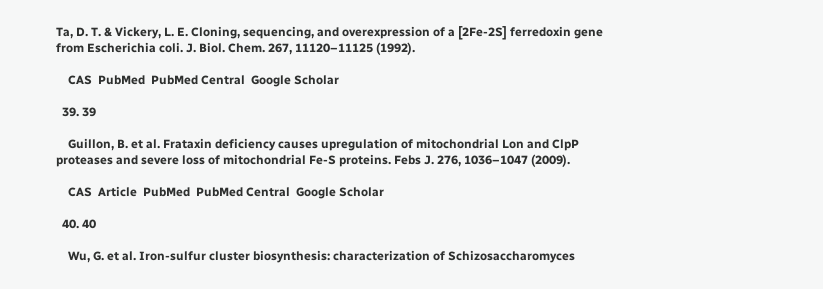Ta, D. T. & Vickery, L. E. Cloning, sequencing, and overexpression of a [2Fe-2S] ferredoxin gene from Escherichia coli. J. Biol. Chem. 267, 11120–11125 (1992).

    CAS  PubMed  PubMed Central  Google Scholar

  39. 39

    Guillon, B. et al. Frataxin deficiency causes upregulation of mitochondrial Lon and ClpP proteases and severe loss of mitochondrial Fe-S proteins. Febs J. 276, 1036–1047 (2009).

    CAS  Article  PubMed  PubMed Central  Google Scholar

  40. 40

    Wu, G. et al. Iron-sulfur cluster biosynthesis: characterization of Schizosaccharomyces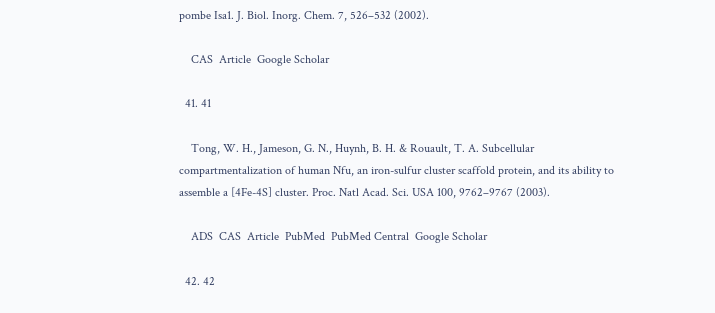pombe Isa1. J. Biol. Inorg. Chem. 7, 526–532 (2002).

    CAS  Article  Google Scholar

  41. 41

    Tong, W. H., Jameson, G. N., Huynh, B. H. & Rouault, T. A. Subcellular compartmentalization of human Nfu, an iron-sulfur cluster scaffold protein, and its ability to assemble a [4Fe-4S] cluster. Proc. Natl Acad. Sci. USA 100, 9762–9767 (2003).

    ADS  CAS  Article  PubMed  PubMed Central  Google Scholar

  42. 42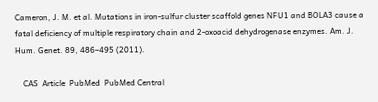Cameron, J. M. et al. Mutations in iron-sulfur cluster scaffold genes NFU1 and BOLA3 cause a fatal deficiency of multiple respiratory chain and 2-oxoacid dehydrogenase enzymes. Am. J. Hum. Genet. 89, 486–495 (2011).

    CAS  Article  PubMed  PubMed Central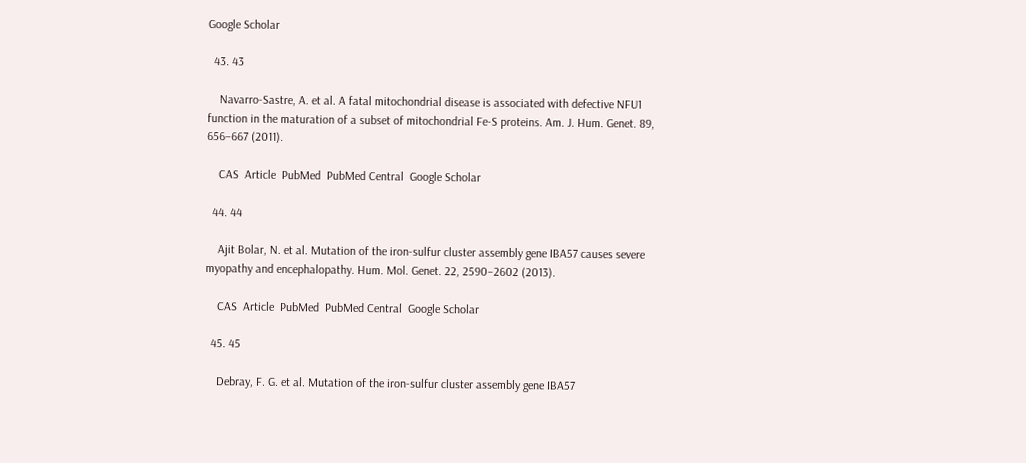Google Scholar

  43. 43

    Navarro-Sastre, A. et al. A fatal mitochondrial disease is associated with defective NFU1 function in the maturation of a subset of mitochondrial Fe-S proteins. Am. J. Hum. Genet. 89, 656–667 (2011).

    CAS  Article  PubMed  PubMed Central  Google Scholar

  44. 44

    Ajit Bolar, N. et al. Mutation of the iron-sulfur cluster assembly gene IBA57 causes severe myopathy and encephalopathy. Hum. Mol. Genet. 22, 2590–2602 (2013).

    CAS  Article  PubMed  PubMed Central  Google Scholar

  45. 45

    Debray, F. G. et al. Mutation of the iron-sulfur cluster assembly gene IBA57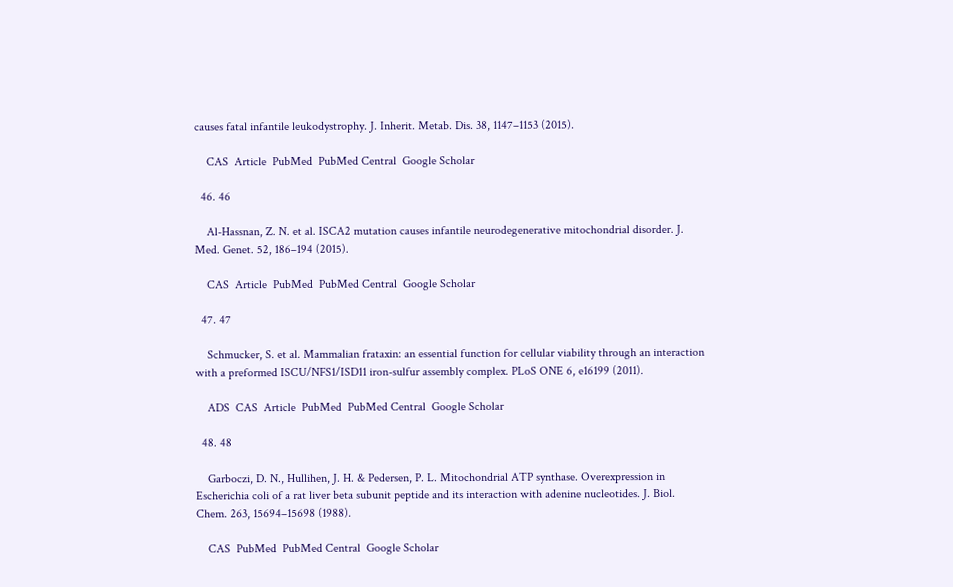causes fatal infantile leukodystrophy. J. Inherit. Metab. Dis. 38, 1147–1153 (2015).

    CAS  Article  PubMed  PubMed Central  Google Scholar

  46. 46

    Al-Hassnan, Z. N. et al. ISCA2 mutation causes infantile neurodegenerative mitochondrial disorder. J. Med. Genet. 52, 186–194 (2015).

    CAS  Article  PubMed  PubMed Central  Google Scholar

  47. 47

    Schmucker, S. et al. Mammalian frataxin: an essential function for cellular viability through an interaction with a preformed ISCU/NFS1/ISD11 iron-sulfur assembly complex. PLoS ONE 6, e16199 (2011).

    ADS  CAS  Article  PubMed  PubMed Central  Google Scholar

  48. 48

    Garboczi, D. N., Hullihen, J. H. & Pedersen, P. L. Mitochondrial ATP synthase. Overexpression in Escherichia coli of a rat liver beta subunit peptide and its interaction with adenine nucleotides. J. Biol. Chem. 263, 15694–15698 (1988).

    CAS  PubMed  PubMed Central  Google Scholar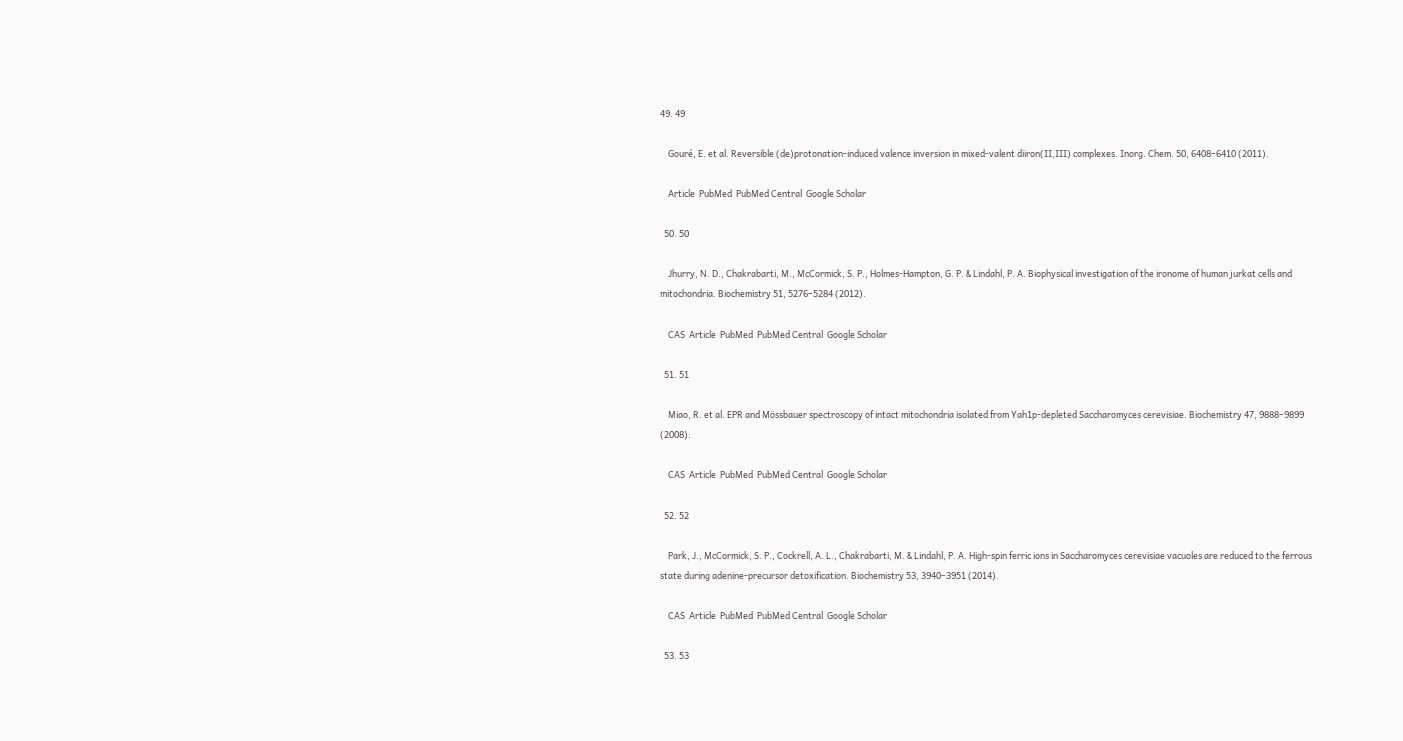49. 49

    Gouré, E. et al. Reversible (de)protonation-induced valence inversion in mixed-valent diiron(II,III) complexes. Inorg. Chem. 50, 6408–6410 (2011).

    Article  PubMed  PubMed Central  Google Scholar

  50. 50

    Jhurry, N. D., Chakrabarti, M., McCormick, S. P., Holmes-Hampton, G. P. & Lindahl, P. A. Biophysical investigation of the ironome of human jurkat cells and mitochondria. Biochemistry 51, 5276–5284 (2012).

    CAS  Article  PubMed  PubMed Central  Google Scholar

  51. 51

    Miao, R. et al. EPR and Mössbauer spectroscopy of intact mitochondria isolated from Yah1p-depleted Saccharomyces cerevisiae. Biochemistry 47, 9888–9899 (2008).

    CAS  Article  PubMed  PubMed Central  Google Scholar

  52. 52

    Park, J., McCormick, S. P., Cockrell, A. L., Chakrabarti, M. & Lindahl, P. A. High-spin ferric ions in Saccharomyces cerevisiae vacuoles are reduced to the ferrous state during adenine-precursor detoxification. Biochemistry 53, 3940–3951 (2014).

    CAS  Article  PubMed  PubMed Central  Google Scholar

  53. 53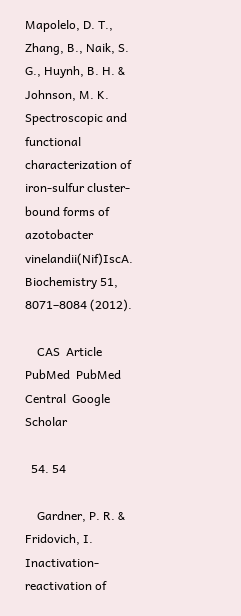Mapolelo, D. T., Zhang, B., Naik, S. G., Huynh, B. H. & Johnson, M. K. Spectroscopic and functional characterization of iron-sulfur cluster-bound forms of azotobacter vinelandii(Nif)IscA. Biochemistry 51, 8071–8084 (2012).

    CAS  Article  PubMed  PubMed Central  Google Scholar

  54. 54

    Gardner, P. R. & Fridovich, I. Inactivation-reactivation of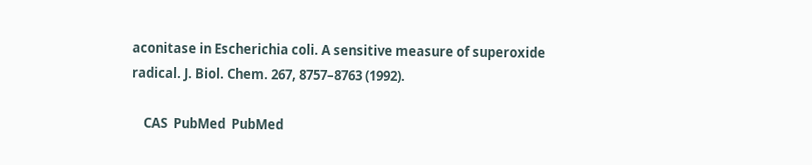aconitase in Escherichia coli. A sensitive measure of superoxide radical. J. Biol. Chem. 267, 8757–8763 (1992).

    CAS  PubMed  PubMed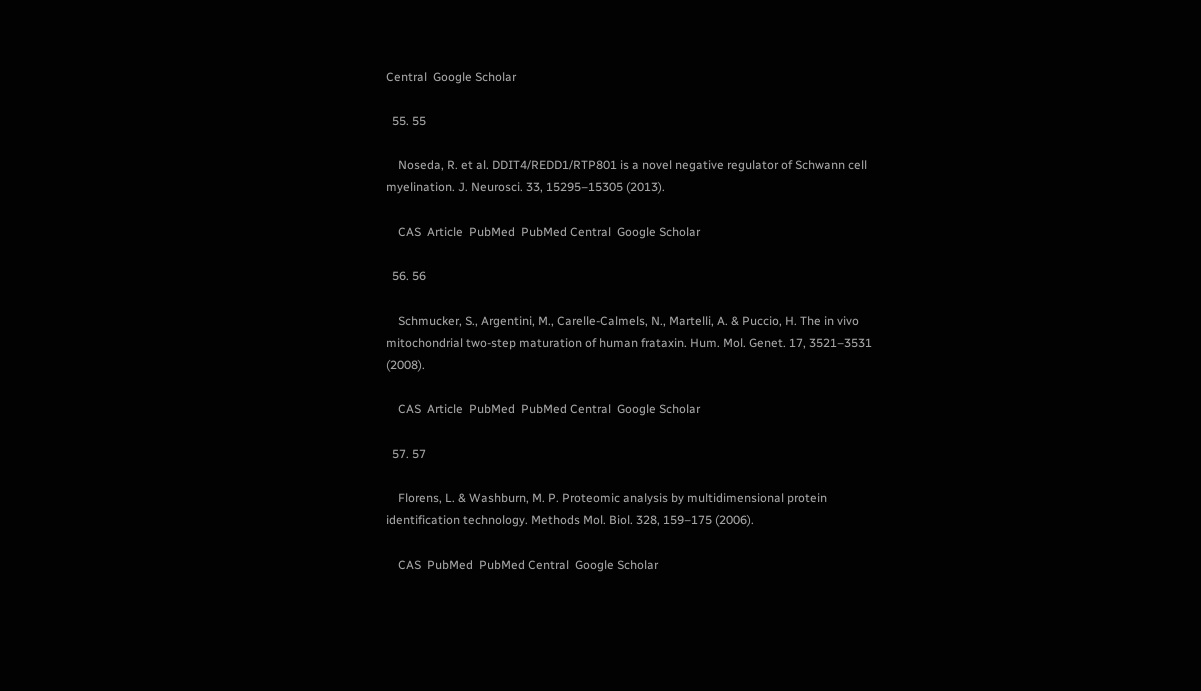Central  Google Scholar

  55. 55

    Noseda, R. et al. DDIT4/REDD1/RTP801 is a novel negative regulator of Schwann cell myelination. J. Neurosci. 33, 15295–15305 (2013).

    CAS  Article  PubMed  PubMed Central  Google Scholar

  56. 56

    Schmucker, S., Argentini, M., Carelle-Calmels, N., Martelli, A. & Puccio, H. The in vivo mitochondrial two-step maturation of human frataxin. Hum. Mol. Genet. 17, 3521–3531 (2008).

    CAS  Article  PubMed  PubMed Central  Google Scholar

  57. 57

    Florens, L. & Washburn, M. P. Proteomic analysis by multidimensional protein identification technology. Methods Mol. Biol. 328, 159–175 (2006).

    CAS  PubMed  PubMed Central  Google Scholar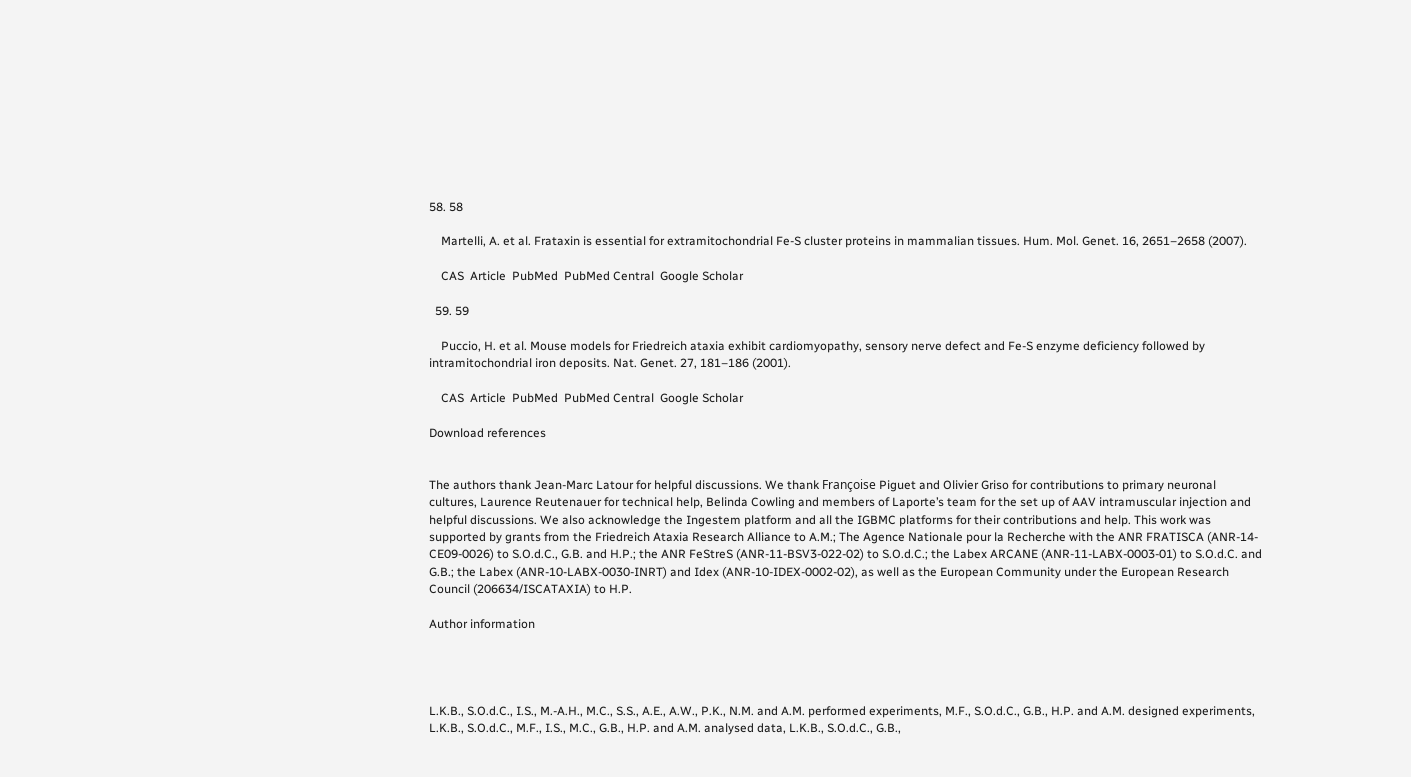58. 58

    Martelli, A. et al. Frataxin is essential for extramitochondrial Fe-S cluster proteins in mammalian tissues. Hum. Mol. Genet. 16, 2651–2658 (2007).

    CAS  Article  PubMed  PubMed Central  Google Scholar

  59. 59

    Puccio, H. et al. Mouse models for Friedreich ataxia exhibit cardiomyopathy, sensory nerve defect and Fe-S enzyme deficiency followed by intramitochondrial iron deposits. Nat. Genet. 27, 181–186 (2001).

    CAS  Article  PubMed  PubMed Central  Google Scholar

Download references


The authors thank Jean-Marc Latour for helpful discussions. We thank Françoise Piguet and Olivier Griso for contributions to primary neuronal cultures, Laurence Reutenauer for technical help, Belinda Cowling and members of Laporte’s team for the set up of AAV intramuscular injection and helpful discussions. We also acknowledge the Ingestem platform and all the IGBMC platforms for their contributions and help. This work was supported by grants from the Friedreich Ataxia Research Alliance to A.M.; The Agence Nationale pour la Recherche with the ANR FRATISCA (ANR-14-CE09-0026) to S.O.d.C., G.B. and H.P.; the ANR FeStreS (ANR-11-BSV3-022-02) to S.O.d.C.; the Labex ARCANE (ANR-11-LABX-0003-01) to S.O.d.C. and G.B.; the Labex (ANR-10-LABX-0030-INRT) and Idex (ANR-10-IDEX-0002-02), as well as the European Community under the European Research Council (206634/ISCATAXIA) to H.P.

Author information




L.K.B., S.O.d.C., I.S., M.-A.H., M.C., S.S., A.E., A.W., P.K., N.M. and A.M. performed experiments, M.F., S.O.d.C., G.B., H.P. and A.M. designed experiments, L.K.B., S.O.d.C., M.F., I.S., M.C., G.B., H.P. and A.M. analysed data, L.K.B., S.O.d.C., G.B.,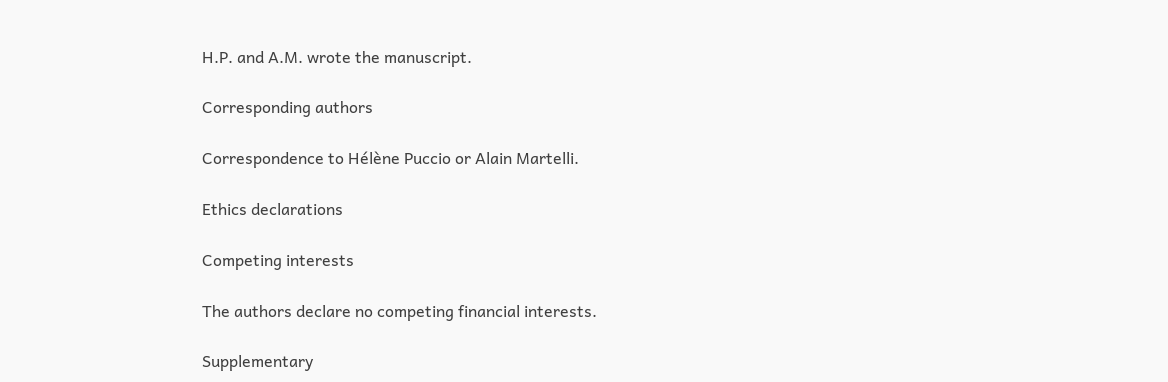H.P. and A.M. wrote the manuscript.

Corresponding authors

Correspondence to Hélène Puccio or Alain Martelli.

Ethics declarations

Competing interests

The authors declare no competing financial interests.

Supplementary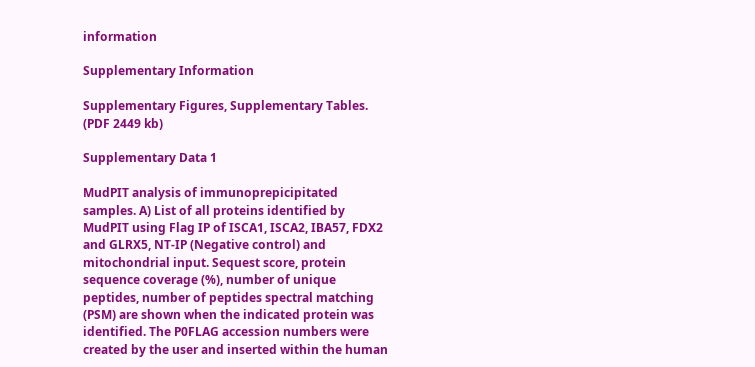information

Supplementary Information

Supplementary Figures, Supplementary Tables. (PDF 2449 kb)

Supplementary Data 1

MudPIT analysis of immunoprepicipitated samples. A) List of all proteins identified by MudPIT using Flag IP of ISCA1, ISCA2, IBA57, FDX2 and GLRX5, NT-IP (Negative control) and mitochondrial input. Sequest score, protein sequence coverage (%), number of unique peptides, number of peptides spectral matching (PSM) are shown when the indicated protein was identified. The P0FLAG accession numbers were created by the user and inserted within the human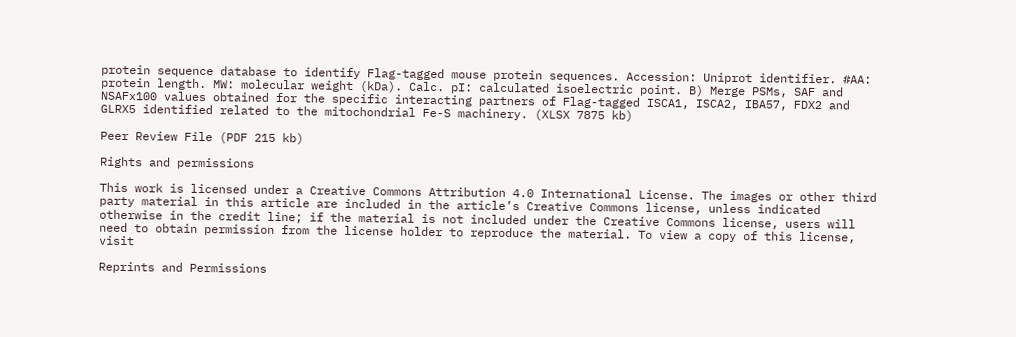protein sequence database to identify Flag-tagged mouse protein sequences. Accession: Uniprot identifier. #AA: protein length. MW: molecular weight (kDa). Calc. pI: calculated isoelectric point. B) Merge PSMs, SAF and NSAFx100 values obtained for the specific interacting partners of Flag-tagged ISCA1, ISCA2, IBA57, FDX2 and GLRX5 identified related to the mitochondrial Fe-S machinery. (XLSX 7875 kb)

Peer Review File (PDF 215 kb)

Rights and permissions

This work is licensed under a Creative Commons Attribution 4.0 International License. The images or other third party material in this article are included in the article’s Creative Commons license, unless indicated otherwise in the credit line; if the material is not included under the Creative Commons license, users will need to obtain permission from the license holder to reproduce the material. To view a copy of this license, visit

Reprints and Permissions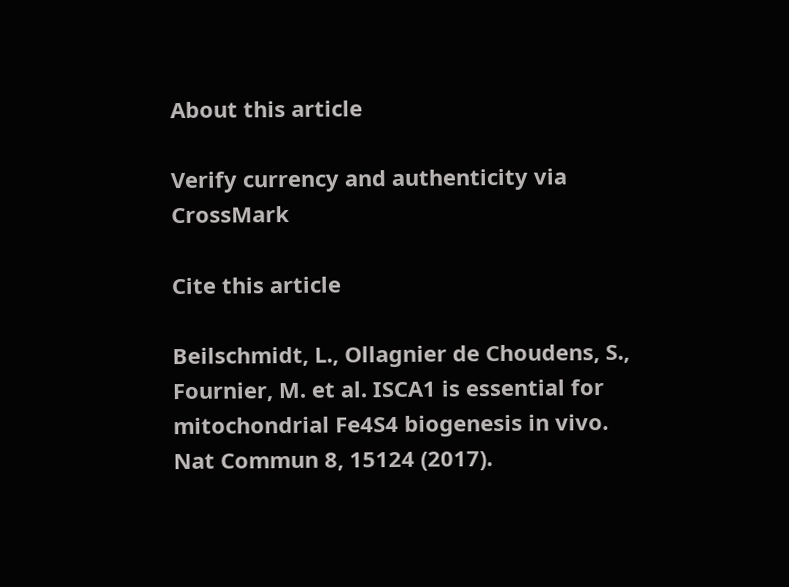About this article

Verify currency and authenticity via CrossMark

Cite this article

Beilschmidt, L., Ollagnier de Choudens, S., Fournier, M. et al. ISCA1 is essential for mitochondrial Fe4S4 biogenesis in vivo. Nat Commun 8, 15124 (2017).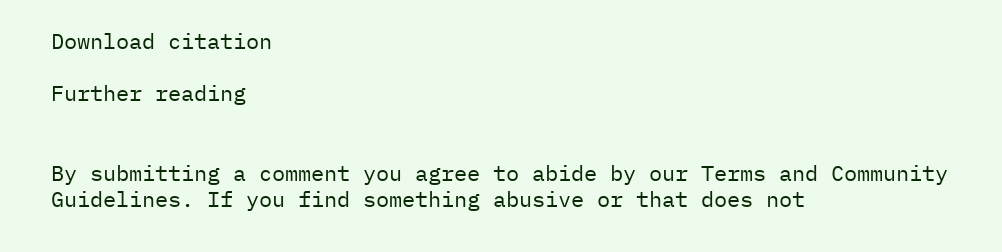Download citation

Further reading


By submitting a comment you agree to abide by our Terms and Community Guidelines. If you find something abusive or that does not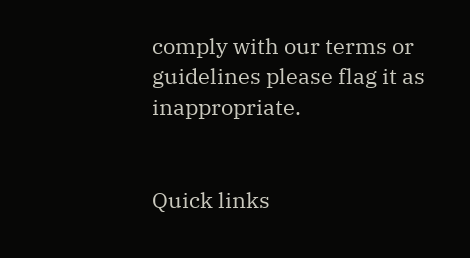comply with our terms or guidelines please flag it as inappropriate.


Quick links